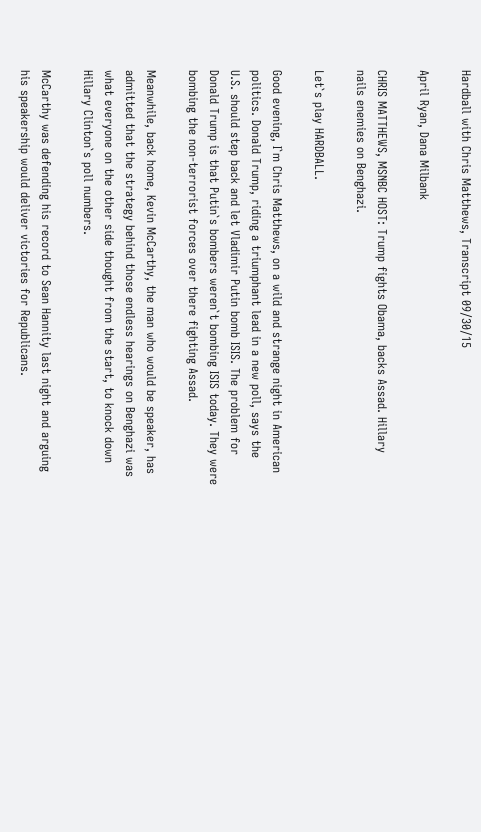Hardball with Chris Matthews, Transcript 09/30/15

April Ryan, Dana Milbank

CHRIS MATTHEWS, MSNBC HOST: Trump fights Obama, backs Assad. Hillary
nails enemies on Benghazi.

Let`s play HARDBALL.

Good evening, I`m Chris Matthews, on a wild and strange night in American
politics. Donald Trump, riding a triumphant lead in a new poll, says the
U.S. should step back and let Vladimir Putin bomb ISIS. The problem for
Donald Trump is that Putin`s bombers weren`t bombing ISIS today. They were
bombing the non-terrorist forces over there fighting Assad.

Meanwhile, back home, Kevin McCarthy, the man who would be speaker, has
admitted that the strategy behind those endless hearings on Benghazi was
what everyone on the other side thought from the start, to knock down
Hillary Clinton`s poll numbers.

McCarthy was defending his record to Sean Hannity last night and arguing
his speakership would deliver victories for Republicans.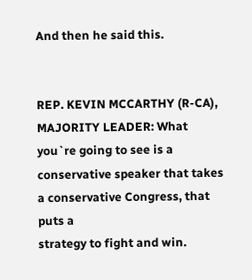And then he said this.


REP. KEVIN MCCARTHY (R-CA), MAJORITY LEADER: What you`re going to see is a
conservative speaker that takes a conservative Congress, that puts a
strategy to fight and win.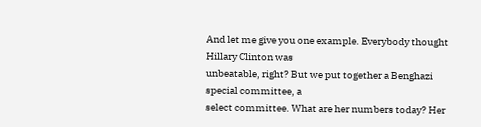And let me give you one example. Everybody thought Hillary Clinton was
unbeatable, right? But we put together a Benghazi special committee, a
select committee. What are her numbers today? Her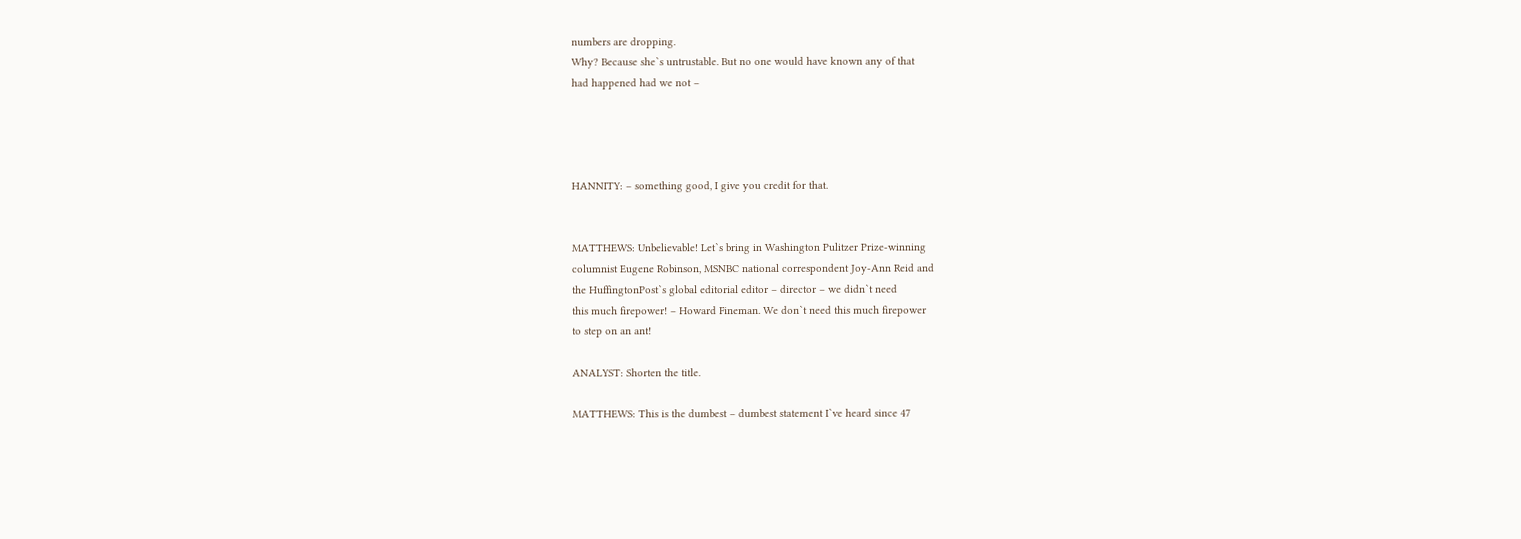numbers are dropping.
Why? Because she`s untrustable. But no one would have known any of that
had happened had we not –




HANNITY: – something good, I give you credit for that.


MATTHEWS: Unbelievable! Let`s bring in Washington Pulitzer Prize-winning
columnist Eugene Robinson, MSNBC national correspondent Joy-Ann Reid and
the HuffingtonPost`s global editorial editor – director – we didn`t need
this much firepower! – Howard Fineman. We don`t need this much firepower
to step on an ant!

ANALYST: Shorten the title.

MATTHEWS: This is the dumbest – dumbest statement I`ve heard since 47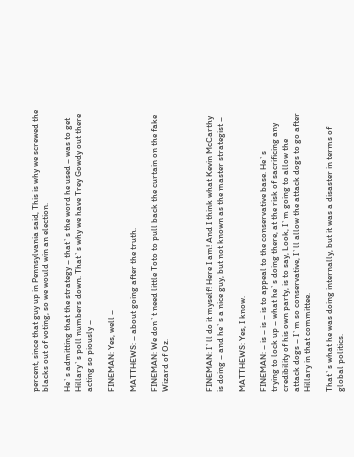percent, since that guy up in Pennsylvania said, This is why we screwed the
blacks out of voting, so we would win an election.

He`s admitting that the strategy – that`s the word he used – was to get
Hillary`s poll numbers down. That`s why we have Trey Gowdy out there
acting so piously –

FINEMAN: Yes, well –

MATTHEWS: – about going after the truth.

FINEMAN: We don`t need little Toto to pull back the curtain on the fake
Wizard of Oz.



FINEMAN: I`ll do it myself! Here I am! And I think what Kevin McCarthy
is doing – and he`s a nice guy, but not known as the master strategist –

MATTHEWS: Yes, I know.

FINEMAN: – is – is – is to appeal to the conservative base. He`s
trying to lock up – what he`s doing there, at the risk of sacrificing any
credibility of his own party, is to say, Look, I`m going to allow the
attack dogs – I`m so conservative, I`ll allow the attack dogs to go after
Hillary in that committee.

That`s what he was doing internally, but it was a disaster in terms of
global politics.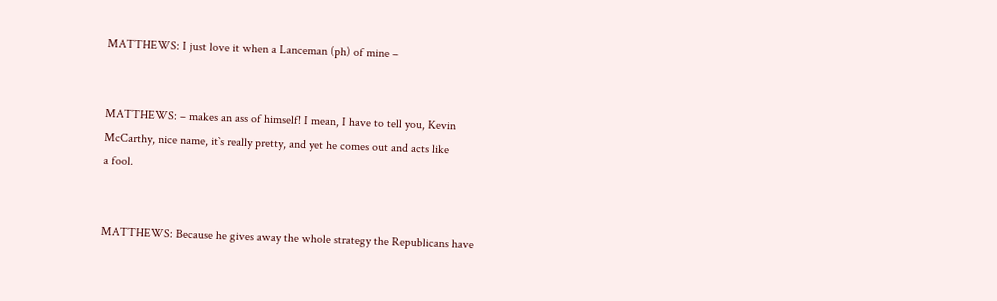MATTHEWS: I just love it when a Lanceman (ph) of mine –


MATTHEWS: – makes an ass of himself! I mean, I have to tell you, Kevin
McCarthy, nice name, it`s really pretty, and yet he comes out and acts like
a fool.


MATTHEWS: Because he gives away the whole strategy the Republicans have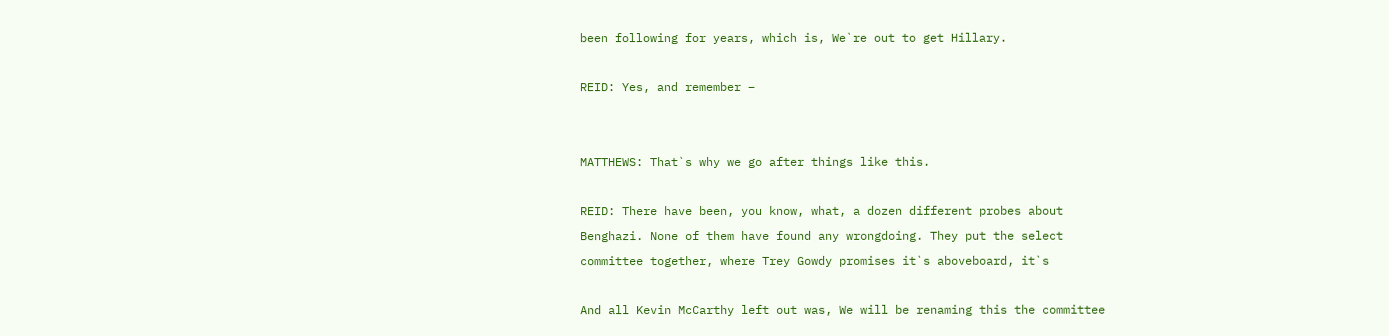been following for years, which is, We`re out to get Hillary.

REID: Yes, and remember –


MATTHEWS: That`s why we go after things like this.

REID: There have been, you know, what, a dozen different probes about
Benghazi. None of them have found any wrongdoing. They put the select
committee together, where Trey Gowdy promises it`s aboveboard, it`s

And all Kevin McCarthy left out was, We will be renaming this the committee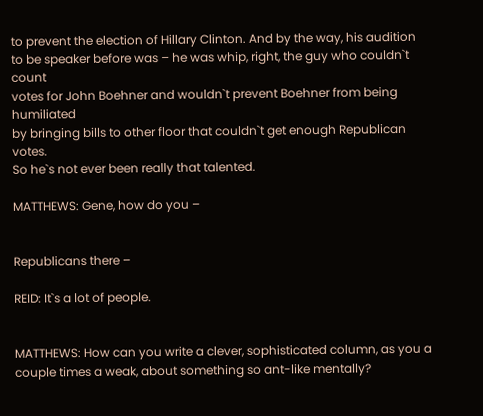to prevent the election of Hillary Clinton. And by the way, his audition
to be speaker before was – he was whip, right, the guy who couldn`t count
votes for John Boehner and wouldn`t prevent Boehner from being humiliated
by bringing bills to other floor that couldn`t get enough Republican votes.
So he`s not ever been really that talented.

MATTHEWS: Gene, how do you –


Republicans there –

REID: It`s a lot of people.


MATTHEWS: How can you write a clever, sophisticated column, as you a
couple times a weak, about something so ant-like mentally?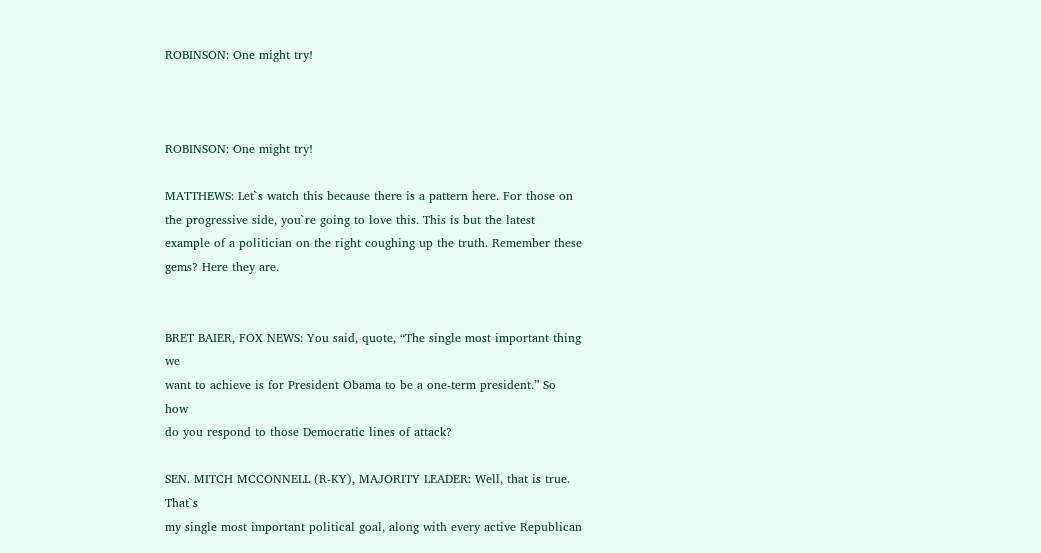ROBINSON: One might try!



ROBINSON: One might try!

MATTHEWS: Let`s watch this because there is a pattern here. For those on
the progressive side, you`re going to love this. This is but the latest
example of a politician on the right coughing up the truth. Remember these
gems? Here they are.


BRET BAIER, FOX NEWS: You said, quote, “The single most important thing we
want to achieve is for President Obama to be a one-term president.” So how
do you respond to those Democratic lines of attack?

SEN. MITCH MCCONNELL (R-KY), MAJORITY LEADER: Well, that is true. That`s
my single most important political goal, along with every active Republican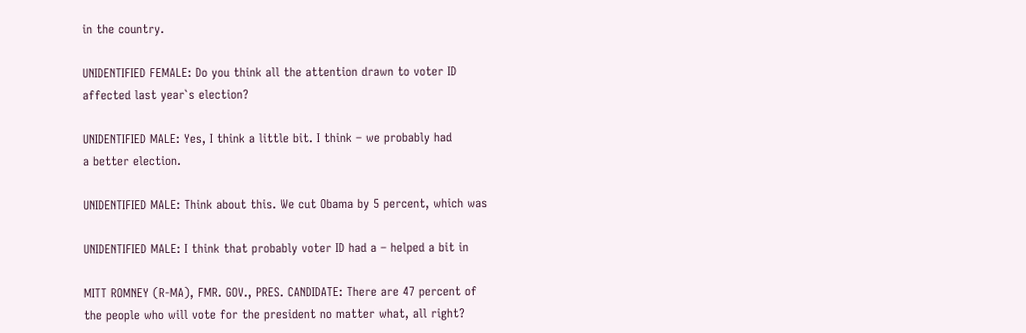in the country.

UNIDENTIFIED FEMALE: Do you think all the attention drawn to voter ID
affected last year`s election?

UNIDENTIFIED MALE: Yes, I think a little bit. I think – we probably had
a better election.

UNIDENTIFIED MALE: Think about this. We cut Obama by 5 percent, which was

UNIDENTIFIED MALE: I think that probably voter ID had a – helped a bit in

MITT ROMNEY (R-MA), FMR. GOV., PRES. CANDIDATE: There are 47 percent of
the people who will vote for the president no matter what, all right?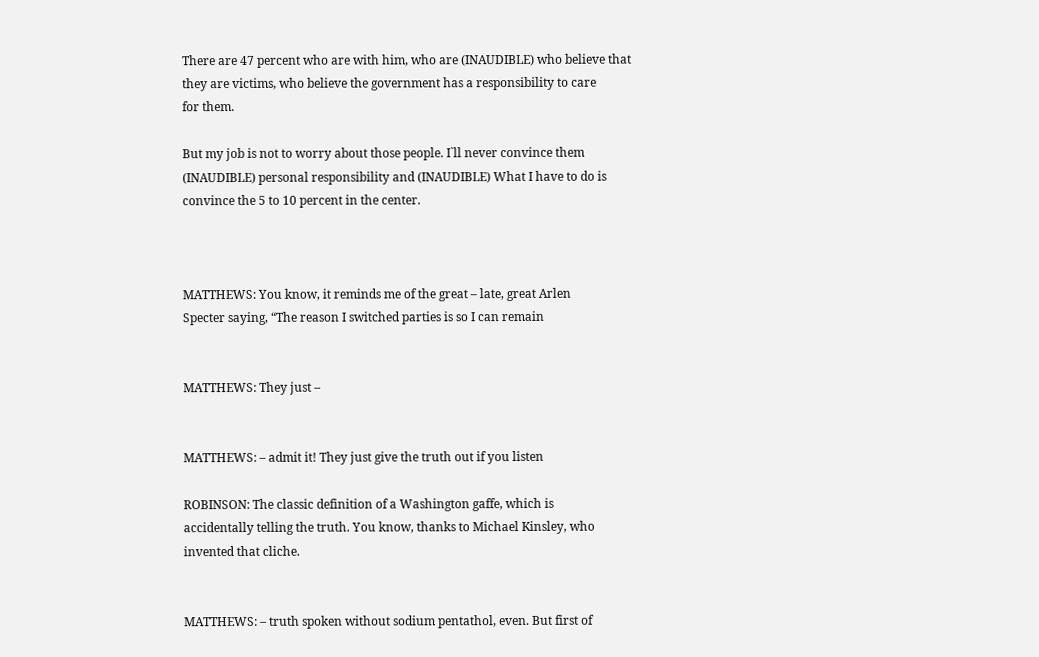There are 47 percent who are with him, who are (INAUDIBLE) who believe that
they are victims, who believe the government has a responsibility to care
for them.

But my job is not to worry about those people. I`ll never convince them
(INAUDIBLE) personal responsibility and (INAUDIBLE) What I have to do is
convince the 5 to 10 percent in the center.



MATTHEWS: You know, it reminds me of the great – late, great Arlen
Specter saying, “The reason I switched parties is so I can remain


MATTHEWS: They just –


MATTHEWS: – admit it! They just give the truth out if you listen

ROBINSON: The classic definition of a Washington gaffe, which is
accidentally telling the truth. You know, thanks to Michael Kinsley, who
invented that cliche.


MATTHEWS: – truth spoken without sodium pentathol, even. But first of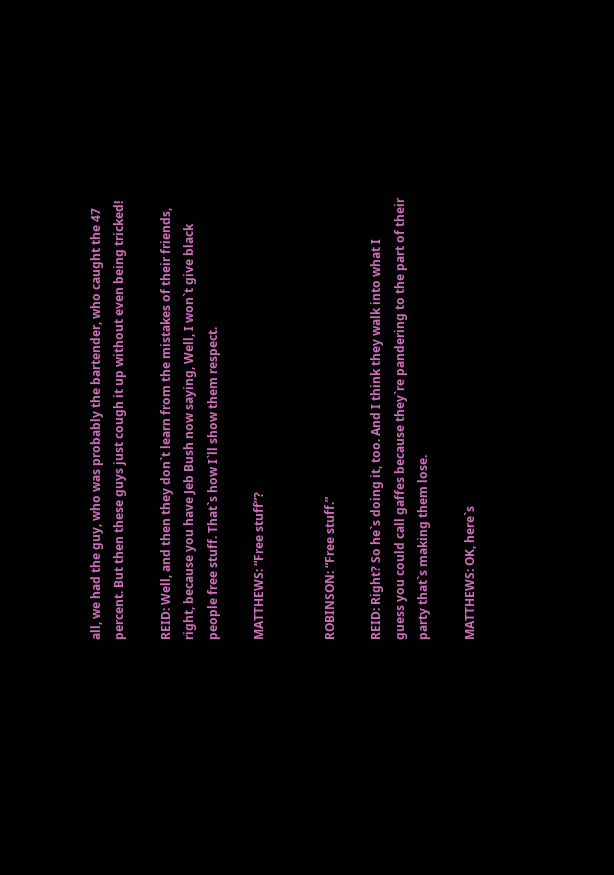all, we had the guy, who was probably the bartender, who caught the 47
percent. But then these guys just cough it up without even being tricked!

REID: Well, and then they don`t learn from the mistakes of their friends,
right, because you have Jeb Bush now saying, Well, I won`t give black
people free stuff. That`s how I`ll show them respect.

MATTHEWS: “Free stuff”?


ROBINSON: “Free stuff.”

REID: Right? So he`s doing it, too. And I think they walk into what I
guess you could call gaffes because they`re pandering to the part of their
party that`s making them lose.

MATTHEWS: OK, here`s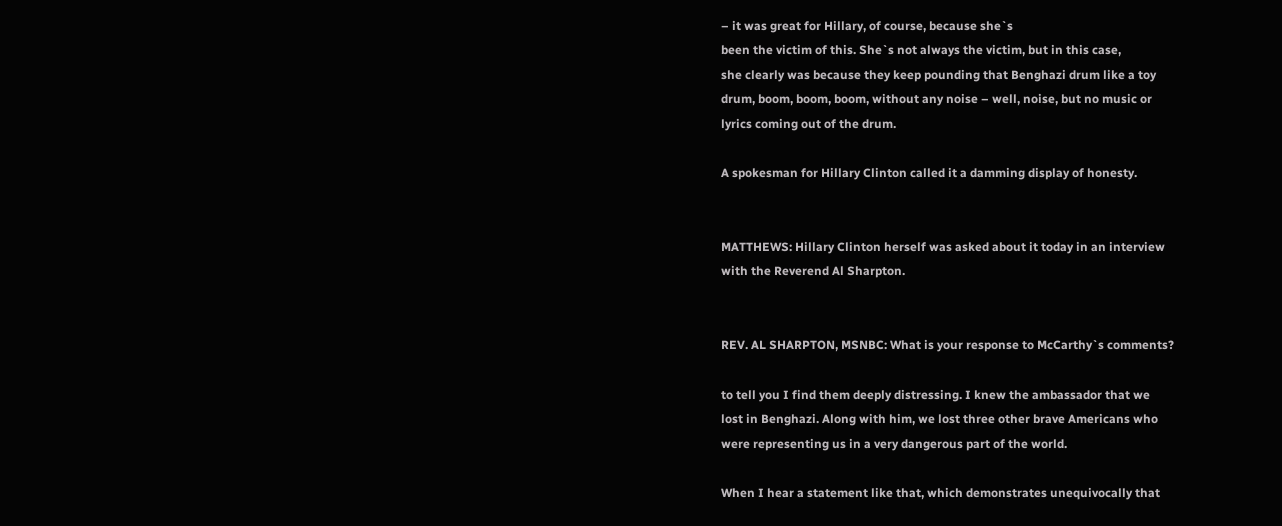– it was great for Hillary, of course, because she`s
been the victim of this. She`s not always the victim, but in this case,
she clearly was because they keep pounding that Benghazi drum like a toy
drum, boom, boom, boom, without any noise – well, noise, but no music or
lyrics coming out of the drum.

A spokesman for Hillary Clinton called it a damming display of honesty.


MATTHEWS: Hillary Clinton herself was asked about it today in an interview
with the Reverend Al Sharpton.


REV. AL SHARPTON, MSNBC: What is your response to McCarthy`s comments?

to tell you I find them deeply distressing. I knew the ambassador that we
lost in Benghazi. Along with him, we lost three other brave Americans who
were representing us in a very dangerous part of the world.

When I hear a statement like that, which demonstrates unequivocally that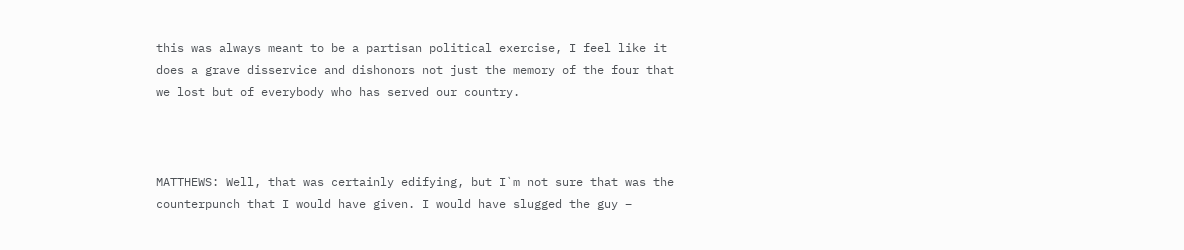this was always meant to be a partisan political exercise, I feel like it
does a grave disservice and dishonors not just the memory of the four that
we lost but of everybody who has served our country.



MATTHEWS: Well, that was certainly edifying, but I`m not sure that was the
counterpunch that I would have given. I would have slugged the guy –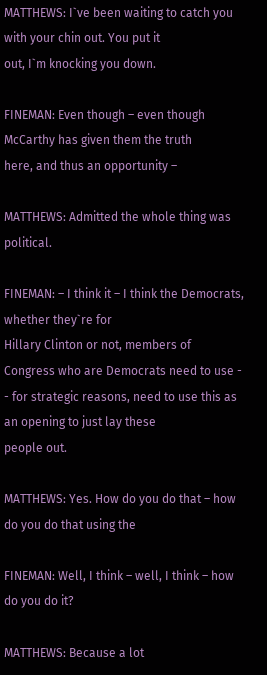MATTHEWS: I`ve been waiting to catch you with your chin out. You put it
out, I`m knocking you down.

FINEMAN: Even though – even though McCarthy has given them the truth
here, and thus an opportunity –

MATTHEWS: Admitted the whole thing was political.

FINEMAN: – I think it – I think the Democrats, whether they`re for
Hillary Clinton or not, members of Congress who are Democrats need to use -
- for strategic reasons, need to use this as an opening to just lay these
people out.

MATTHEWS: Yes. How do you do that – how do you do that using the

FINEMAN: Well, I think – well, I think – how do you do it?

MATTHEWS: Because a lot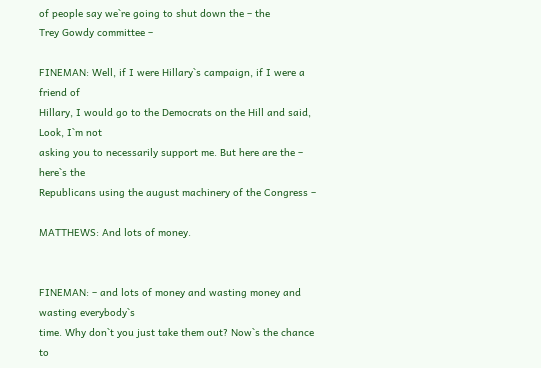of people say we`re going to shut down the – the
Trey Gowdy committee –

FINEMAN: Well, if I were Hillary`s campaign, if I were a friend of
Hillary, I would go to the Democrats on the Hill and said, Look, I`m not
asking you to necessarily support me. But here are the – here`s the
Republicans using the august machinery of the Congress –

MATTHEWS: And lots of money.


FINEMAN: – and lots of money and wasting money and wasting everybody`s
time. Why don`t you just take them out? Now`s the chance to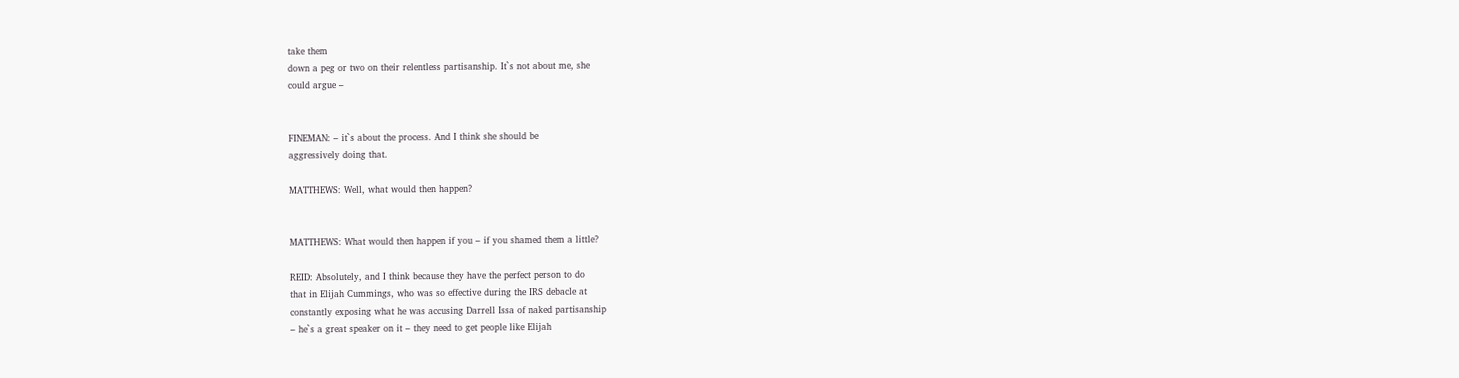take them
down a peg or two on their relentless partisanship. It`s not about me, she
could argue –


FINEMAN: – it`s about the process. And I think she should be
aggressively doing that.

MATTHEWS: Well, what would then happen?


MATTHEWS: What would then happen if you – if you shamed them a little?

REID: Absolutely, and I think because they have the perfect person to do
that in Elijah Cummings, who was so effective during the IRS debacle at
constantly exposing what he was accusing Darrell Issa of naked partisanship
– he`s a great speaker on it – they need to get people like Elijah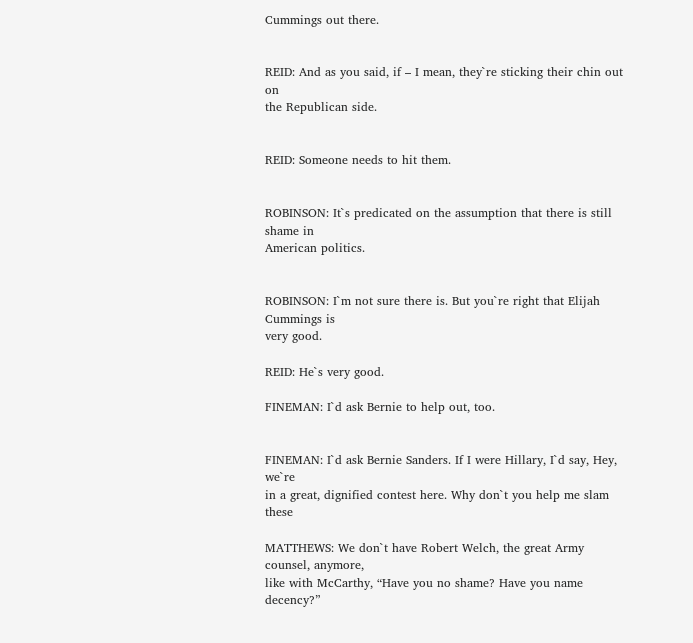Cummings out there.


REID: And as you said, if – I mean, they`re sticking their chin out on
the Republican side.


REID: Someone needs to hit them.


ROBINSON: It`s predicated on the assumption that there is still shame in
American politics.


ROBINSON: I`m not sure there is. But you`re right that Elijah Cummings is
very good.

REID: He`s very good.

FINEMAN: I`d ask Bernie to help out, too.


FINEMAN: I`d ask Bernie Sanders. If I were Hillary, I`d say, Hey, we`re
in a great, dignified contest here. Why don`t you help me slam these

MATTHEWS: We don`t have Robert Welch, the great Army counsel, anymore,
like with McCarthy, “Have you no shame? Have you name decency?”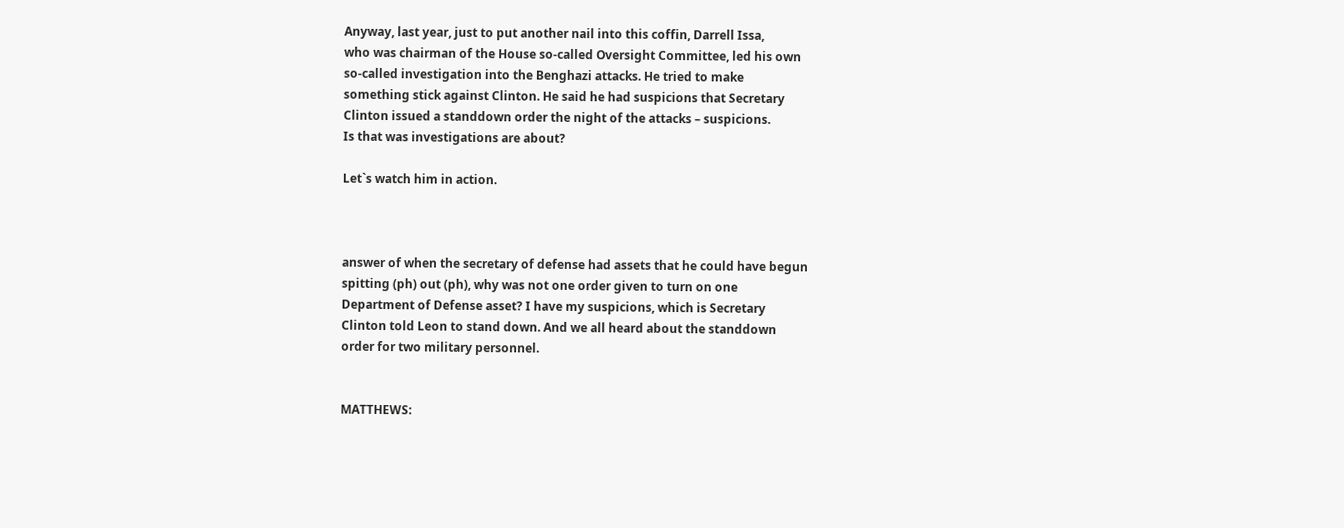Anyway, last year, just to put another nail into this coffin, Darrell Issa,
who was chairman of the House so-called Oversight Committee, led his own
so-called investigation into the Benghazi attacks. He tried to make
something stick against Clinton. He said he had suspicions that Secretary
Clinton issued a standdown order the night of the attacks – suspicions.
Is that was investigations are about?

Let`s watch him in action.



answer of when the secretary of defense had assets that he could have begun
spitting (ph) out (ph), why was not one order given to turn on one
Department of Defense asset? I have my suspicions, which is Secretary
Clinton told Leon to stand down. And we all heard about the standdown
order for two military personnel.


MATTHEWS: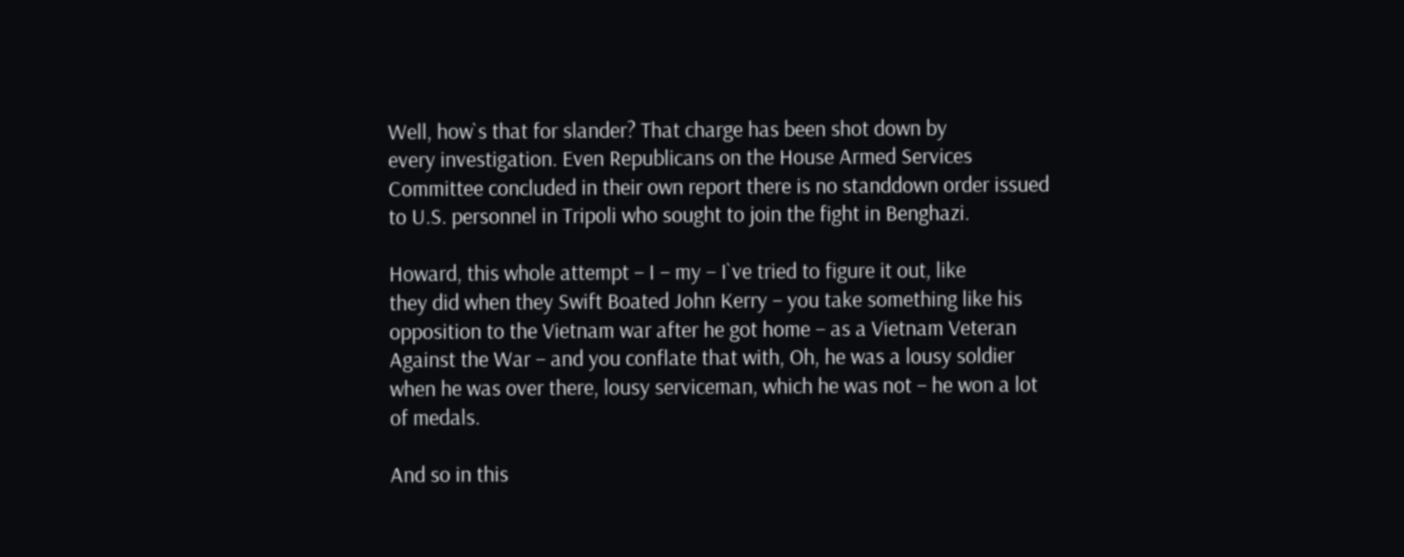Well, how`s that for slander? That charge has been shot down by
every investigation. Even Republicans on the House Armed Services
Committee concluded in their own report there is no standdown order issued
to U.S. personnel in Tripoli who sought to join the fight in Benghazi.

Howard, this whole attempt – I – my – I`ve tried to figure it out, like
they did when they Swift Boated John Kerry – you take something like his
opposition to the Vietnam war after he got home – as a Vietnam Veteran
Against the War – and you conflate that with, Oh, he was a lousy soldier
when he was over there, lousy serviceman, which he was not – he won a lot
of medals.

And so in this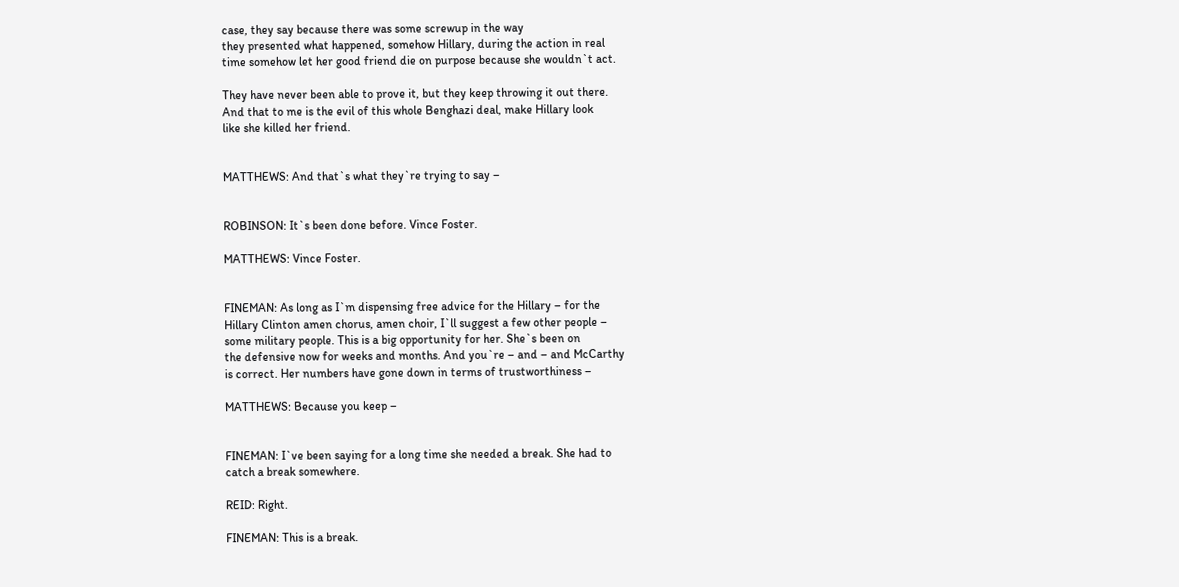case, they say because there was some screwup in the way
they presented what happened, somehow Hillary, during the action in real
time somehow let her good friend die on purpose because she wouldn`t act.

They have never been able to prove it, but they keep throwing it out there.
And that to me is the evil of this whole Benghazi deal, make Hillary look
like she killed her friend.


MATTHEWS: And that`s what they`re trying to say –


ROBINSON: It`s been done before. Vince Foster.

MATTHEWS: Vince Foster.


FINEMAN: As long as I`m dispensing free advice for the Hillary – for the
Hillary Clinton amen chorus, amen choir, I`ll suggest a few other people –
some military people. This is a big opportunity for her. She`s been on
the defensive now for weeks and months. And you`re – and – and McCarthy
is correct. Her numbers have gone down in terms of trustworthiness –

MATTHEWS: Because you keep –


FINEMAN: I`ve been saying for a long time she needed a break. She had to
catch a break somewhere.

REID: Right.

FINEMAN: This is a break.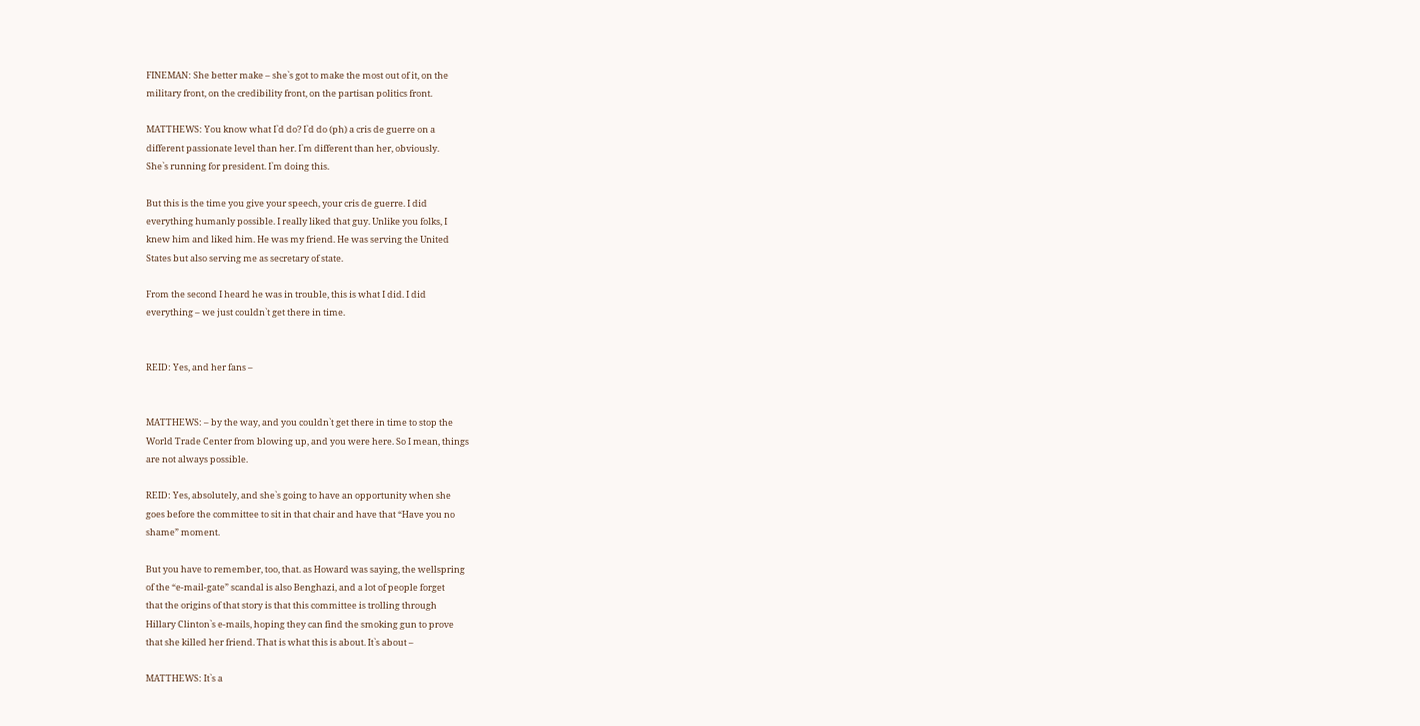FINEMAN: She better make – she`s got to make the most out of it, on the
military front, on the credibility front, on the partisan politics front.

MATTHEWS: You know what I`d do? I`d do (ph) a cris de guerre on a
different passionate level than her. I`m different than her, obviously.
She`s running for president. I`m doing this.

But this is the time you give your speech, your cris de guerre. I did
everything humanly possible. I really liked that guy. Unlike you folks, I
knew him and liked him. He was my friend. He was serving the United
States but also serving me as secretary of state.

From the second I heard he was in trouble, this is what I did. I did
everything – we just couldn`t get there in time.


REID: Yes, and her fans –


MATTHEWS: – by the way, and you couldn`t get there in time to stop the
World Trade Center from blowing up, and you were here. So I mean, things
are not always possible.

REID: Yes, absolutely, and she`s going to have an opportunity when she
goes before the committee to sit in that chair and have that “Have you no
shame” moment.

But you have to remember, too, that. as Howard was saying, the wellspring
of the “e-mail-gate” scandal is also Benghazi, and a lot of people forget
that the origins of that story is that this committee is trolling through
Hillary Clinton`s e-mails, hoping they can find the smoking gun to prove
that she killed her friend. That is what this is about. It`s about –

MATTHEWS: It`s a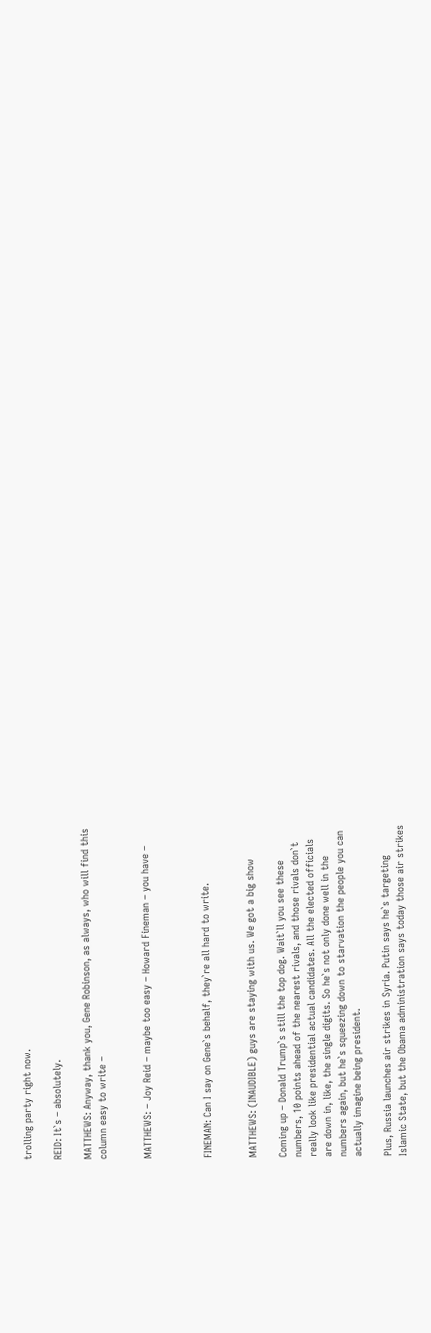trolling party right now.

REID: It`s – absolutely.

MATTHEWS: Anyway, thank you, Gene Robinson, as always, who will find this
column easy to write –


MATTHEWS: – Joy Reid – maybe too easy – Howard Fineman – you have –



FINEMAN: Can I say on Gene`s behalf, they`re all hard to write.


MATTHEWS: (INAUDIBLE) guys are staying with us. We got a big show

Coming up – Donald Trump`s still the top dog. Wait`ll you see these
numbers, 10 points ahead of the nearest rivals, and those rivals don`t
really look like presidential actual candidates. All the elected officials
are down in, like, the single digits. So he`s not only done well in the
numbers again, but he`s squeezing down to starvation the people you can
actually imagine being president.

Plus, Russia launches air strikes in Syria. Putin says he`s targeting
Islamic State, but the Obama administration says today those air strikes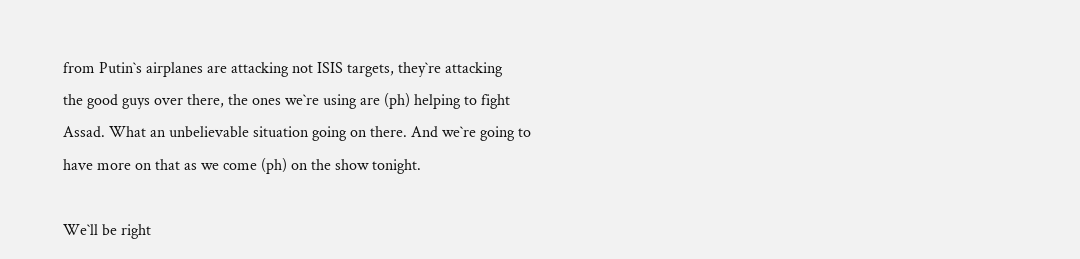from Putin`s airplanes are attacking not ISIS targets, they`re attacking
the good guys over there, the ones we`re using are (ph) helping to fight
Assad. What an unbelievable situation going on there. And we`re going to
have more on that as we come (ph) on the show tonight.

We`ll be right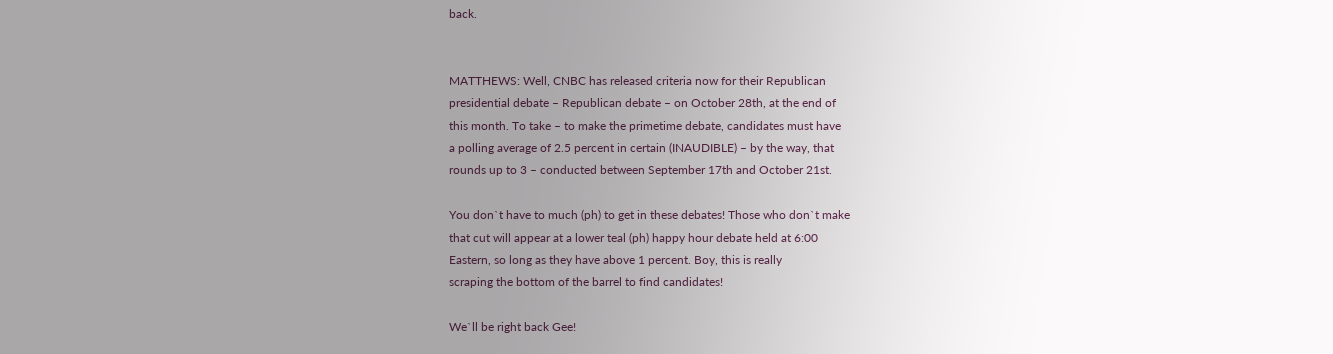back.


MATTHEWS: Well, CNBC has released criteria now for their Republican
presidential debate – Republican debate – on October 28th, at the end of
this month. To take – to make the primetime debate, candidates must have
a polling average of 2.5 percent in certain (INAUDIBLE) – by the way, that
rounds up to 3 – conducted between September 17th and October 21st.

You don`t have to much (ph) to get in these debates! Those who don`t make
that cut will appear at a lower teal (ph) happy hour debate held at 6:00
Eastern, so long as they have above 1 percent. Boy, this is really
scraping the bottom of the barrel to find candidates!

We`ll be right back Gee!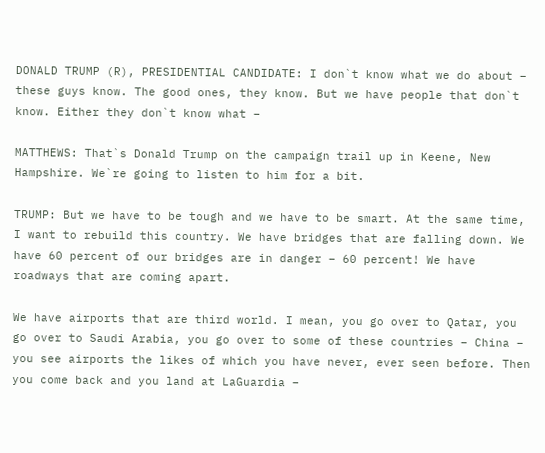DONALD TRUMP (R), PRESIDENTIAL CANDIDATE: I don`t know what we do about –
these guys know. The good ones, they know. But we have people that don`t
know. Either they don`t know what –

MATTHEWS: That`s Donald Trump on the campaign trail up in Keene, New
Hampshire. We`re going to listen to him for a bit.

TRUMP: But we have to be tough and we have to be smart. At the same time,
I want to rebuild this country. We have bridges that are falling down. We
have 60 percent of our bridges are in danger – 60 percent! We have
roadways that are coming apart.

We have airports that are third world. I mean, you go over to Qatar, you
go over to Saudi Arabia, you go over to some of these countries – China –
you see airports the likes of which you have never, ever seen before. Then
you come back and you land at LaGuardia –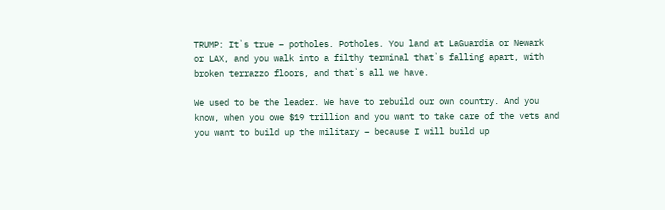TRUMP: It`s true – potholes. Potholes. You land at LaGuardia or Newark
or LAX, and you walk into a filthy terminal that`s falling apart, with
broken terrazzo floors, and that`s all we have.

We used to be the leader. We have to rebuild our own country. And you
know, when you owe $19 trillion and you want to take care of the vets and
you want to build up the military – because I will build up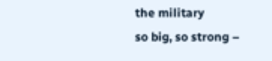the military
so big, so strong –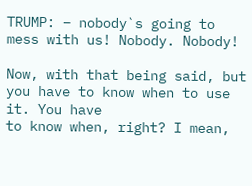TRUMP: – nobody`s going to mess with us! Nobody. Nobody!

Now, with that being said, but you have to know when to use it. You have
to know when, right? I mean,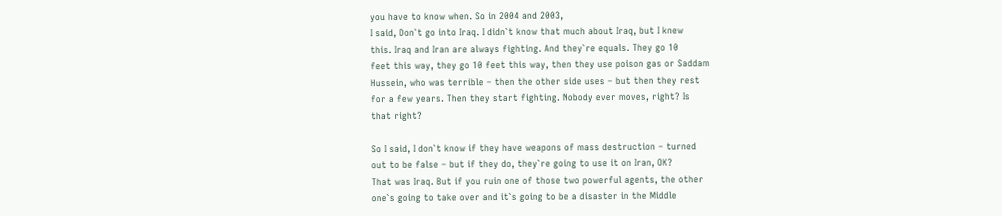you have to know when. So in 2004 and 2003,
I said, Don`t go into Iraq. I didn`t know that much about Iraq, but I knew
this. Iraq and Iran are always fighting. And they`re equals. They go 10
feet this way, they go 10 feet this way, then they use poison gas or Saddam
Hussein, who was terrible – then the other side uses – but then they rest
for a few years. Then they start fighting. Nobody ever moves, right? Is
that right?

So I said, I don`t know if they have weapons of mass destruction – turned
out to be false – but if they do, they`re going to use it on Iran, OK?
That was Iraq. But if you ruin one of those two powerful agents, the other
one`s going to take over and it`s going to be a disaster in the Middle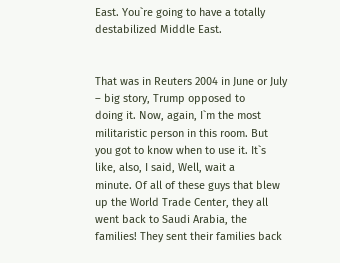East. You`re going to have a totally destabilized Middle East.


That was in Reuters 2004 in June or July – big story, Trump opposed to
doing it. Now, again, I`m the most militaristic person in this room. But
you got to know when to use it. It`s like, also, I said, Well, wait a
minute. Of all of these guys that blew up the World Trade Center, they all
went back to Saudi Arabia, the families! They sent their families back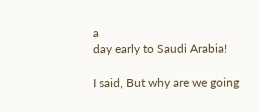a
day early to Saudi Arabia!

I said, But why are we going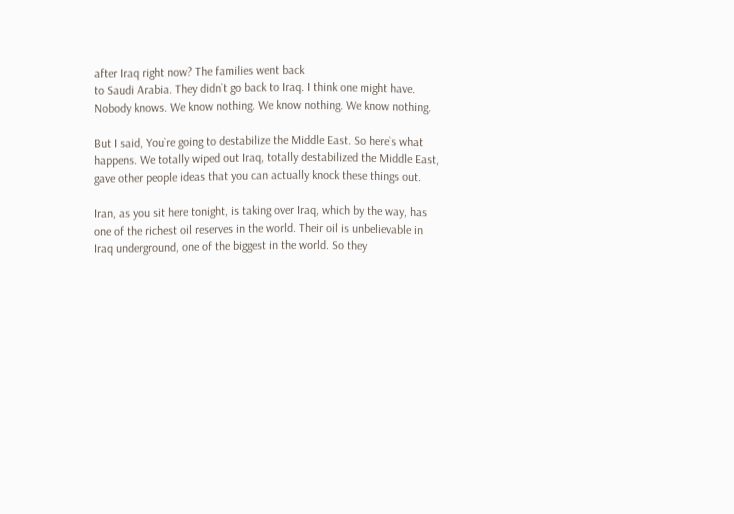after Iraq right now? The families went back
to Saudi Arabia. They didn`t go back to Iraq. I think one might have.
Nobody knows. We know nothing. We know nothing. We know nothing.

But I said, You`re going to destabilize the Middle East. So here`s what
happens. We totally wiped out Iraq, totally destabilized the Middle East,
gave other people ideas that you can actually knock these things out.

Iran, as you sit here tonight, is taking over Iraq, which by the way, has
one of the richest oil reserves in the world. Their oil is unbelievable in
Iraq underground, one of the biggest in the world. So they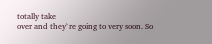totally take
over and they`re going to very soon. So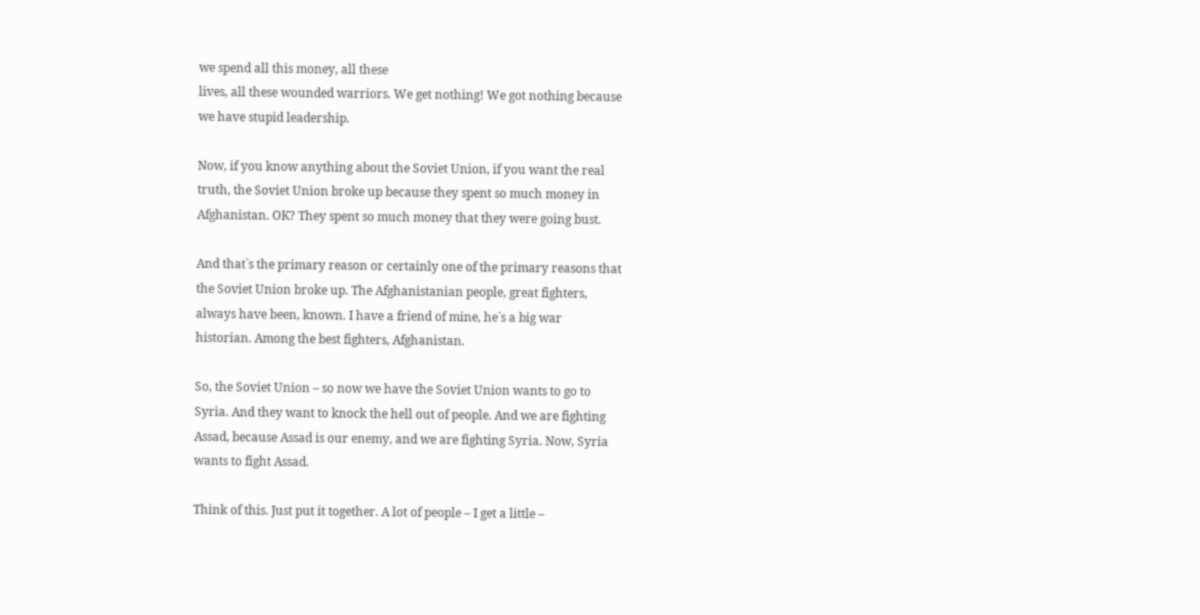we spend all this money, all these
lives, all these wounded warriors. We get nothing! We got nothing because
we have stupid leadership.

Now, if you know anything about the Soviet Union, if you want the real
truth, the Soviet Union broke up because they spent so much money in
Afghanistan. OK? They spent so much money that they were going bust.

And that`s the primary reason or certainly one of the primary reasons that
the Soviet Union broke up. The Afghanistanian people, great fighters,
always have been, known. I have a friend of mine, he`s a big war
historian. Among the best fighters, Afghanistan.

So, the Soviet Union – so now we have the Soviet Union wants to go to
Syria. And they want to knock the hell out of people. And we are fighting
Assad, because Assad is our enemy, and we are fighting Syria. Now, Syria
wants to fight Assad.

Think of this. Just put it together. A lot of people – I get a little –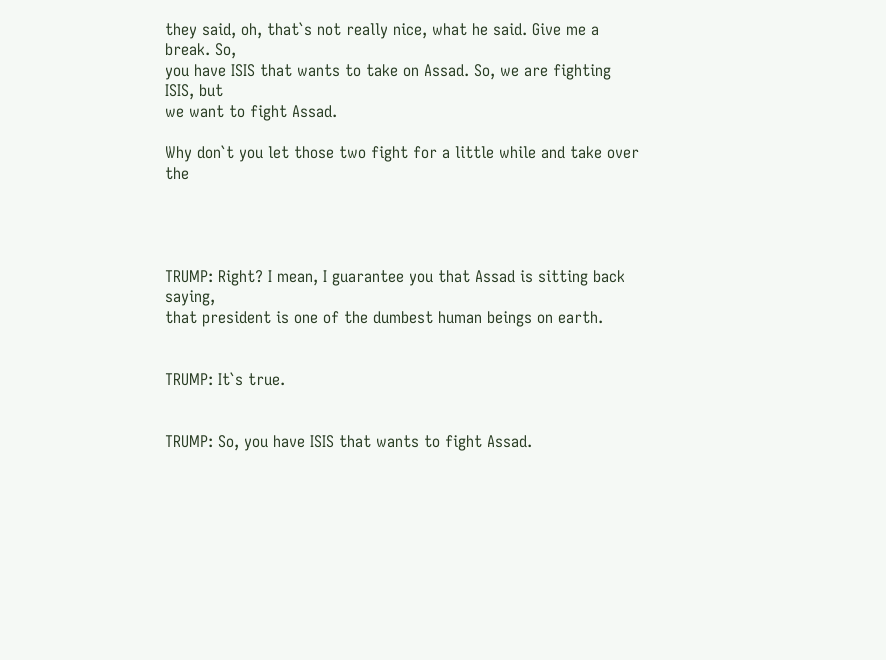they said, oh, that`s not really nice, what he said. Give me a break. So,
you have ISIS that wants to take on Assad. So, we are fighting ISIS, but
we want to fight Assad.

Why don`t you let those two fight for a little while and take over the




TRUMP: Right? I mean, I guarantee you that Assad is sitting back saying,
that president is one of the dumbest human beings on earth.


TRUMP: It`s true.


TRUMP: So, you have ISIS that wants to fight Assad.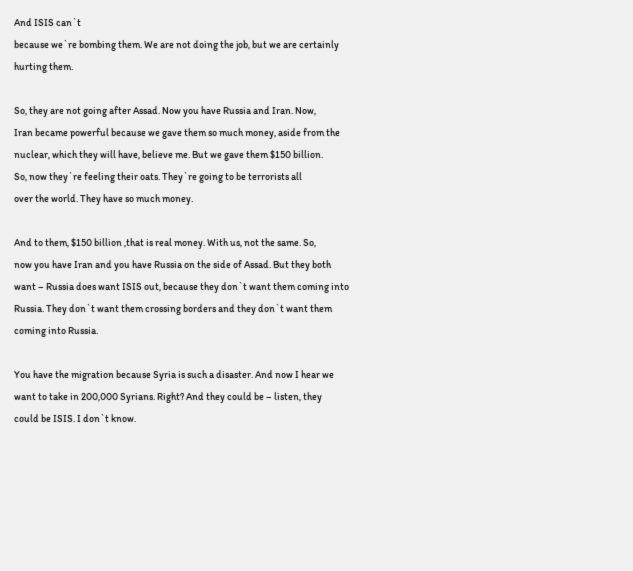And ISIS can`t
because we`re bombing them. We are not doing the job, but we are certainly
hurting them.

So, they are not going after Assad. Now you have Russia and Iran. Now,
Iran became powerful because we gave them so much money, aside from the
nuclear, which they will have, believe me. But we gave them $150 billion.
So, now they`re feeling their oats. They`re going to be terrorists all
over the world. They have so much money.

And to them, $150 billion ,that is real money. With us, not the same. So,
now you have Iran and you have Russia on the side of Assad. But they both
want – Russia does want ISIS out, because they don`t want them coming into
Russia. They don`t want them crossing borders and they don`t want them
coming into Russia.

You have the migration because Syria is such a disaster. And now I hear we
want to take in 200,000 Syrians. Right? And they could be – listen, they
could be ISIS. I don`t know.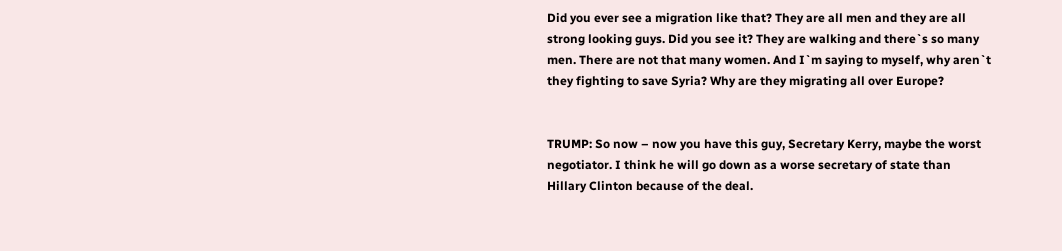Did you ever see a migration like that? They are all men and they are all
strong looking guys. Did you see it? They are walking and there`s so many
men. There are not that many women. And I`m saying to myself, why aren`t
they fighting to save Syria? Why are they migrating all over Europe?


TRUMP: So now – now you have this guy, Secretary Kerry, maybe the worst
negotiator. I think he will go down as a worse secretary of state than
Hillary Clinton because of the deal.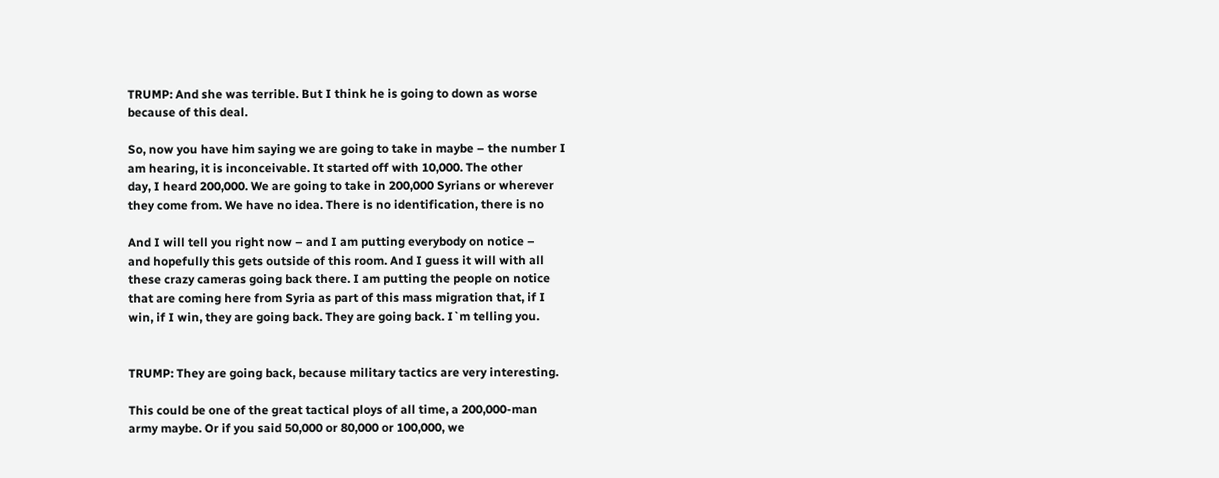TRUMP: And she was terrible. But I think he is going to down as worse
because of this deal.

So, now you have him saying we are going to take in maybe – the number I
am hearing, it is inconceivable. It started off with 10,000. The other
day, I heard 200,000. We are going to take in 200,000 Syrians or wherever
they come from. We have no idea. There is no identification, there is no

And I will tell you right now – and I am putting everybody on notice –
and hopefully this gets outside of this room. And I guess it will with all
these crazy cameras going back there. I am putting the people on notice
that are coming here from Syria as part of this mass migration that, if I
win, if I win, they are going back. They are going back. I`m telling you.


TRUMP: They are going back, because military tactics are very interesting.

This could be one of the great tactical ploys of all time, a 200,000-man
army maybe. Or if you said 50,000 or 80,000 or 100,000, we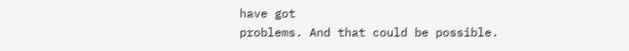have got
problems. And that could be possible.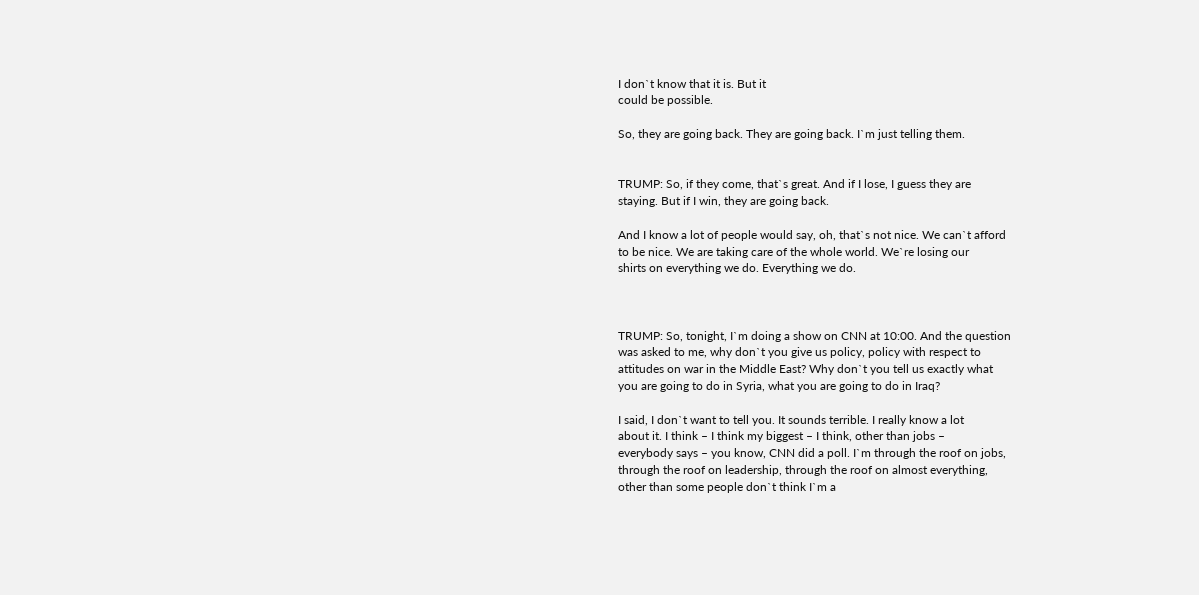I don`t know that it is. But it
could be possible.

So, they are going back. They are going back. I`m just telling them.


TRUMP: So, if they come, that`s great. And if I lose, I guess they are
staying. But if I win, they are going back.

And I know a lot of people would say, oh, that`s not nice. We can`t afford
to be nice. We are taking care of the whole world. We`re losing our
shirts on everything we do. Everything we do.



TRUMP: So, tonight, I`m doing a show on CNN at 10:00. And the question
was asked to me, why don`t you give us policy, policy with respect to
attitudes on war in the Middle East? Why don`t you tell us exactly what
you are going to do in Syria, what you are going to do in Iraq?

I said, I don`t want to tell you. It sounds terrible. I really know a lot
about it. I think – I think my biggest – I think, other than jobs –
everybody says – you know, CNN did a poll. I`m through the roof on jobs,
through the roof on leadership, through the roof on almost everything,
other than some people don`t think I`m a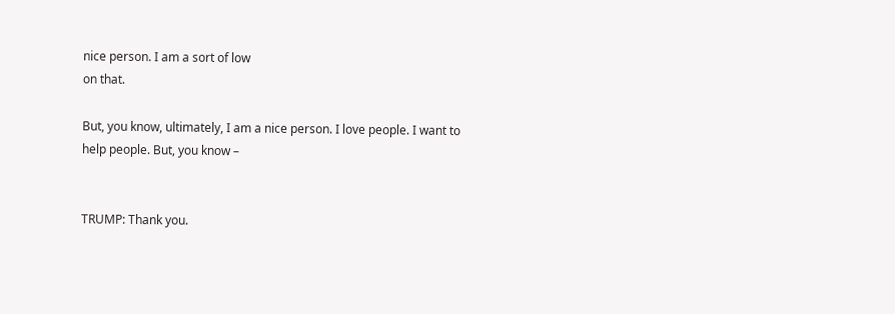nice person. I am a sort of low
on that.

But, you know, ultimately, I am a nice person. I love people. I want to
help people. But, you know –


TRUMP: Thank you.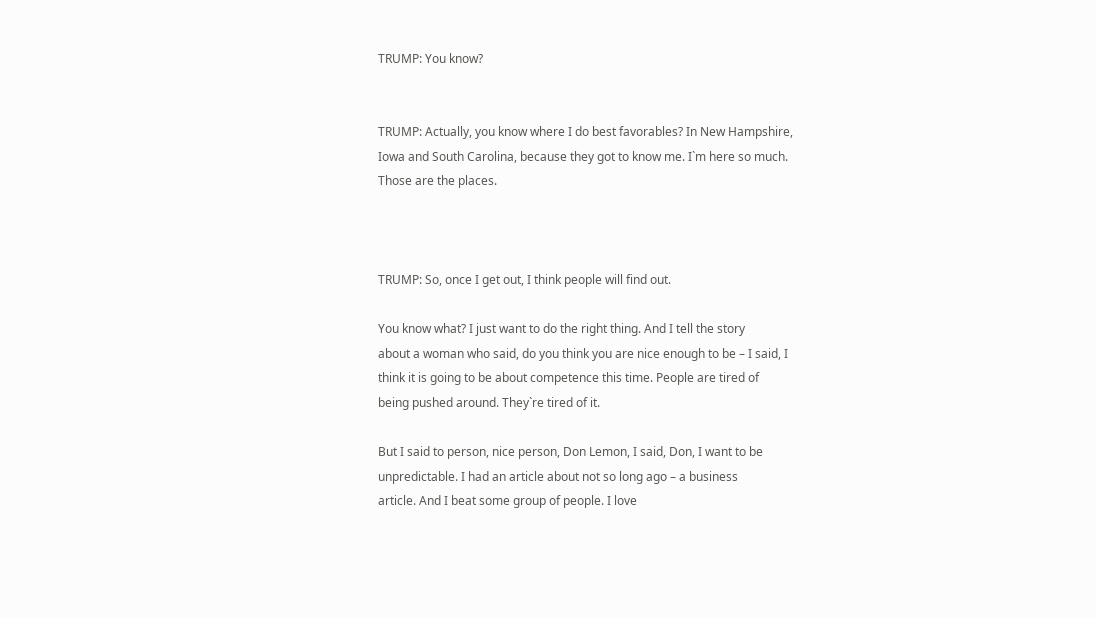TRUMP: You know?


TRUMP: Actually, you know where I do best favorables? In New Hampshire,
Iowa and South Carolina, because they got to know me. I`m here so much.
Those are the places.



TRUMP: So, once I get out, I think people will find out.

You know what? I just want to do the right thing. And I tell the story
about a woman who said, do you think you are nice enough to be – I said, I
think it is going to be about competence this time. People are tired of
being pushed around. They`re tired of it.

But I said to person, nice person, Don Lemon, I said, Don, I want to be
unpredictable. I had an article about not so long ago – a business
article. And I beat some group of people. I love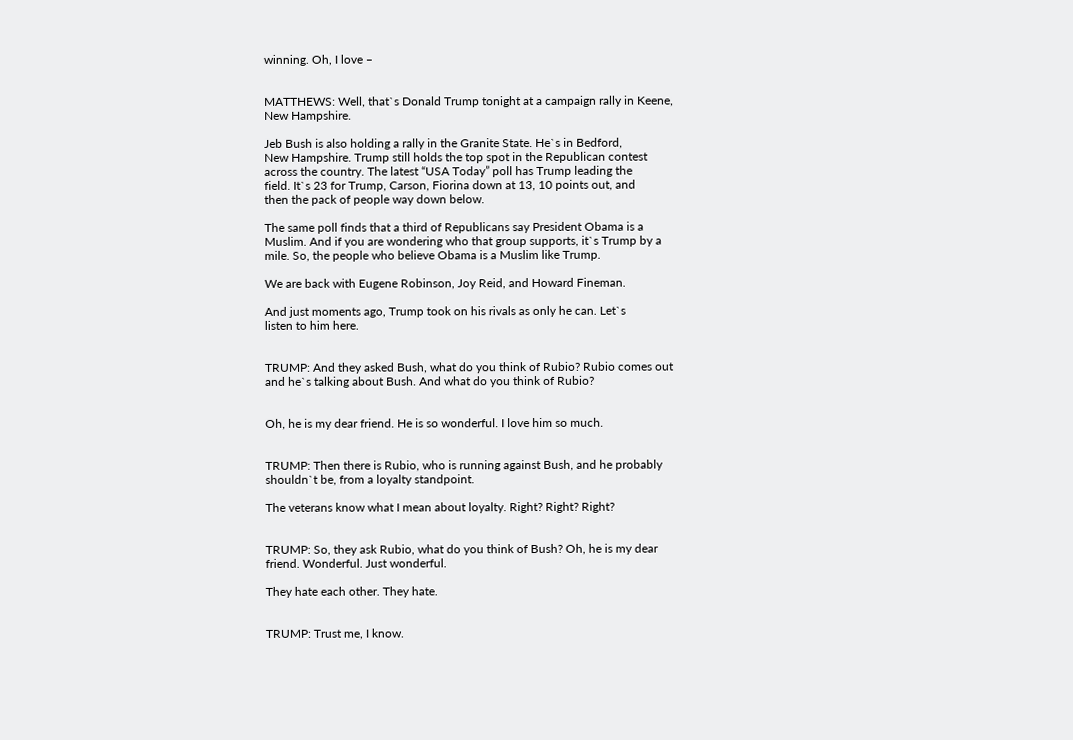winning. Oh, I love –


MATTHEWS: Well, that`s Donald Trump tonight at a campaign rally in Keene,
New Hampshire.

Jeb Bush is also holding a rally in the Granite State. He`s in Bedford,
New Hampshire. Trump still holds the top spot in the Republican contest
across the country. The latest “USA Today” poll has Trump leading the
field. It`s 23 for Trump, Carson, Fiorina down at 13, 10 points out, and
then the pack of people way down below.

The same poll finds that a third of Republicans say President Obama is a
Muslim. And if you are wondering who that group supports, it`s Trump by a
mile. So, the people who believe Obama is a Muslim like Trump.

We are back with Eugene Robinson, Joy Reid, and Howard Fineman.

And just moments ago, Trump took on his rivals as only he can. Let`s
listen to him here.


TRUMP: And they asked Bush, what do you think of Rubio? Rubio comes out
and he`s talking about Bush. And what do you think of Rubio?


Oh, he is my dear friend. He is so wonderful. I love him so much.


TRUMP: Then there is Rubio, who is running against Bush, and he probably
shouldn`t be, from a loyalty standpoint.

The veterans know what I mean about loyalty. Right? Right? Right?


TRUMP: So, they ask Rubio, what do you think of Bush? Oh, he is my dear
friend. Wonderful. Just wonderful.

They hate each other. They hate.


TRUMP: Trust me, I know.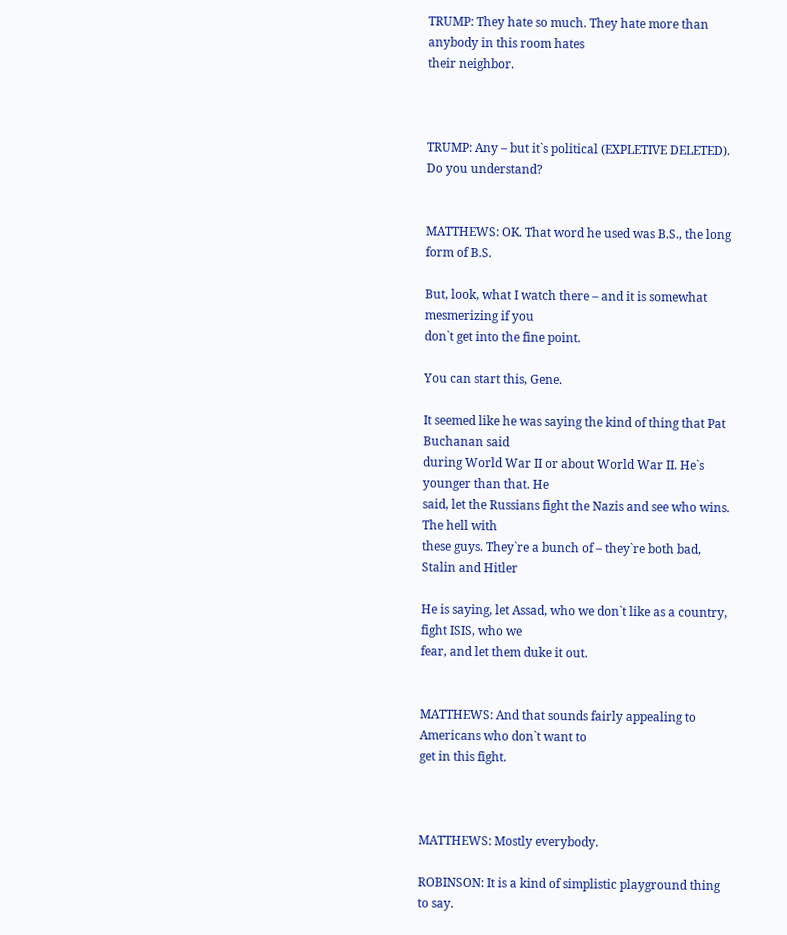TRUMP: They hate so much. They hate more than anybody in this room hates
their neighbor.



TRUMP: Any – but it`s political (EXPLETIVE DELETED). Do you understand?


MATTHEWS: OK. That word he used was B.S., the long form of B.S.

But, look, what I watch there – and it is somewhat mesmerizing if you
don`t get into the fine point.

You can start this, Gene.

It seemed like he was saying the kind of thing that Pat Buchanan said
during World War II or about World War II. He`s younger than that. He
said, let the Russians fight the Nazis and see who wins. The hell with
these guys. They`re a bunch of – they`re both bad, Stalin and Hitler

He is saying, let Assad, who we don`t like as a country, fight ISIS, who we
fear, and let them duke it out.


MATTHEWS: And that sounds fairly appealing to Americans who don`t want to
get in this fight.



MATTHEWS: Mostly everybody.

ROBINSON: It is a kind of simplistic playground thing to say.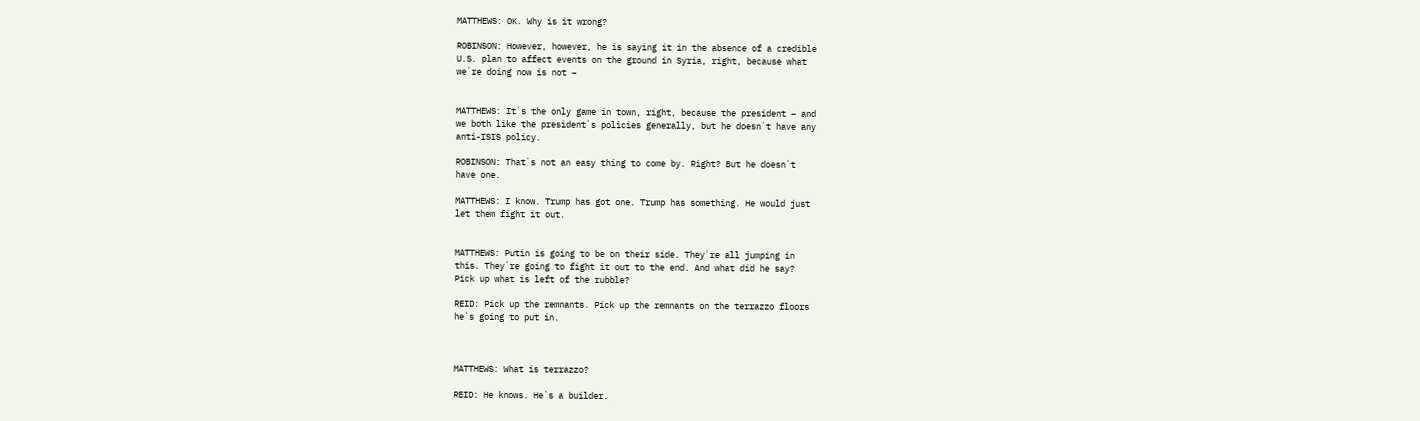MATTHEWS: OK. Why is it wrong?

ROBINSON: However, however, he is saying it in the absence of a credible
U.S. plan to affect events on the ground in Syria, right, because what
we`re doing now is not –


MATTHEWS: It`s the only game in town, right, because the president – and
we both like the president`s policies generally, but he doesn`t have any
anti-ISIS policy.

ROBINSON: That`s not an easy thing to come by. Right? But he doesn`t
have one.

MATTHEWS: I know. Trump has got one. Trump has something. He would just
let them fight it out.


MATTHEWS: Putin is going to be on their side. They`re all jumping in
this. They`re going to fight it out to the end. And what did he say?
Pick up what is left of the rubble?

REID: Pick up the remnants. Pick up the remnants on the terrazzo floors
he`s going to put in.



MATTHEWS: What is terrazzo?

REID: He knows. He`s a builder.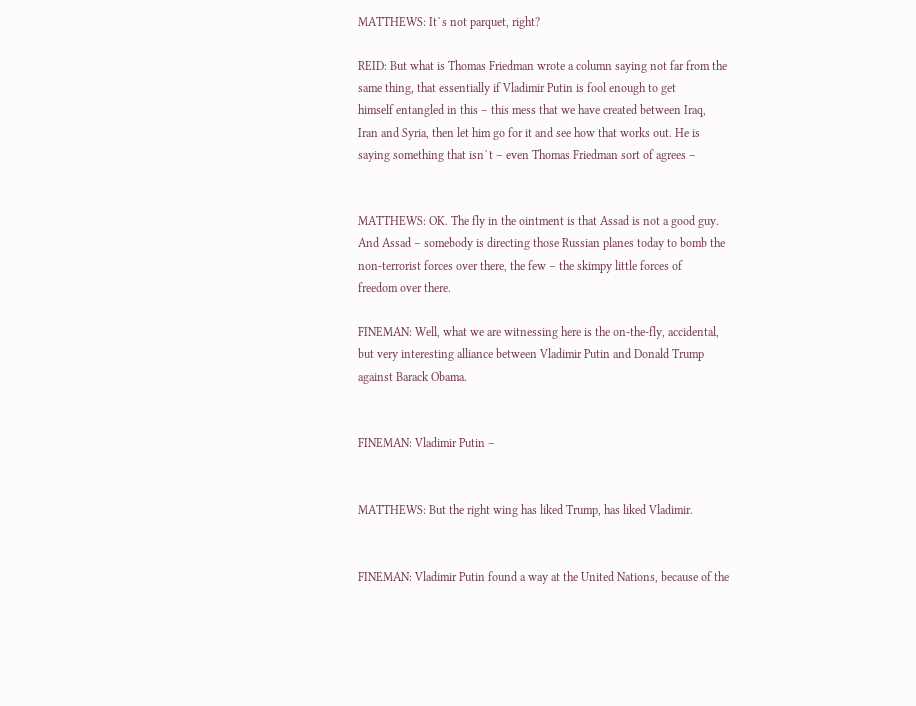MATTHEWS: It`s not parquet, right?

REID: But what is Thomas Friedman wrote a column saying not far from the
same thing, that essentially if Vladimir Putin is fool enough to get
himself entangled in this – this mess that we have created between Iraq,
Iran and Syria, then let him go for it and see how that works out. He is
saying something that isn`t – even Thomas Friedman sort of agrees –


MATTHEWS: OK. The fly in the ointment is that Assad is not a good guy.
And Assad – somebody is directing those Russian planes today to bomb the
non-terrorist forces over there, the few – the skimpy little forces of
freedom over there.

FINEMAN: Well, what we are witnessing here is the on-the-fly, accidental,
but very interesting alliance between Vladimir Putin and Donald Trump
against Barack Obama.


FINEMAN: Vladimir Putin –


MATTHEWS: But the right wing has liked Trump, has liked Vladimir.


FINEMAN: Vladimir Putin found a way at the United Nations, because of the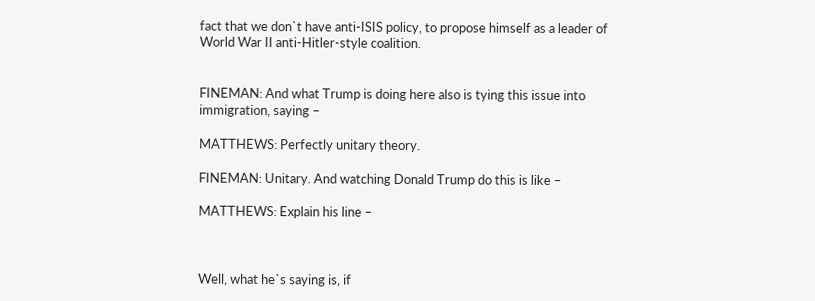fact that we don`t have anti-ISIS policy, to propose himself as a leader of
World War II anti-Hitler-style coalition.


FINEMAN: And what Trump is doing here also is tying this issue into
immigration, saying –

MATTHEWS: Perfectly unitary theory.

FINEMAN: Unitary. And watching Donald Trump do this is like –

MATTHEWS: Explain his line –



Well, what he`s saying is, if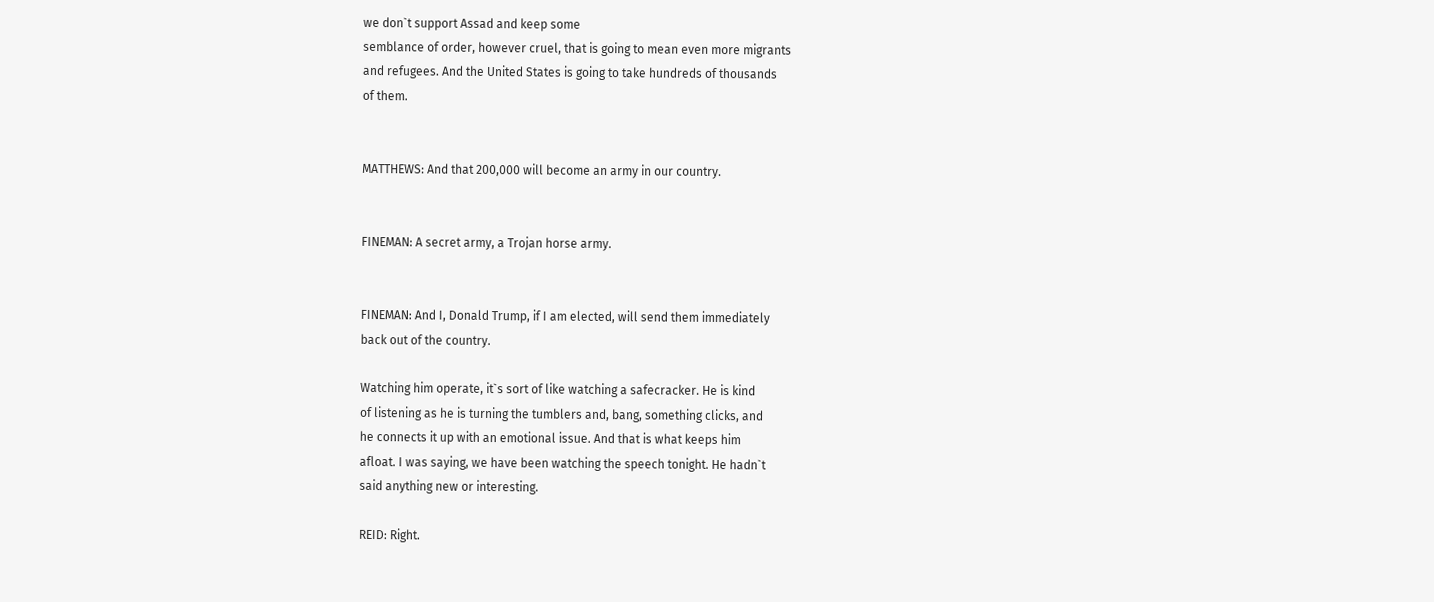we don`t support Assad and keep some
semblance of order, however cruel, that is going to mean even more migrants
and refugees. And the United States is going to take hundreds of thousands
of them.


MATTHEWS: And that 200,000 will become an army in our country.


FINEMAN: A secret army, a Trojan horse army.


FINEMAN: And I, Donald Trump, if I am elected, will send them immediately
back out of the country.

Watching him operate, it`s sort of like watching a safecracker. He is kind
of listening as he is turning the tumblers and, bang, something clicks, and
he connects it up with an emotional issue. And that is what keeps him
afloat. I was saying, we have been watching the speech tonight. He hadn`t
said anything new or interesting.

REID: Right.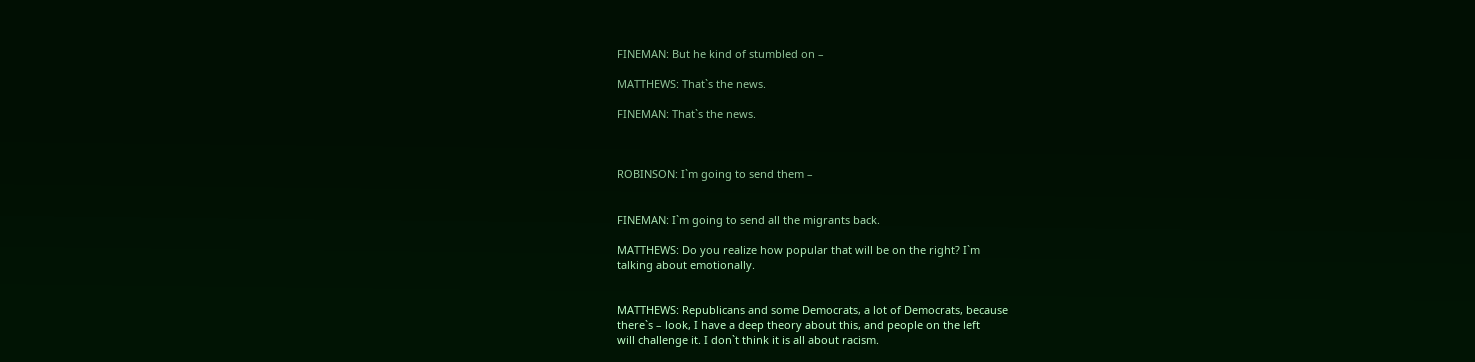FINEMAN: But he kind of stumbled on –

MATTHEWS: That`s the news.

FINEMAN: That`s the news.



ROBINSON: I`m going to send them –


FINEMAN: I`m going to send all the migrants back.

MATTHEWS: Do you realize how popular that will be on the right? I`m
talking about emotionally.


MATTHEWS: Republicans and some Democrats, a lot of Democrats, because
there`s – look, I have a deep theory about this, and people on the left
will challenge it. I don`t think it is all about racism.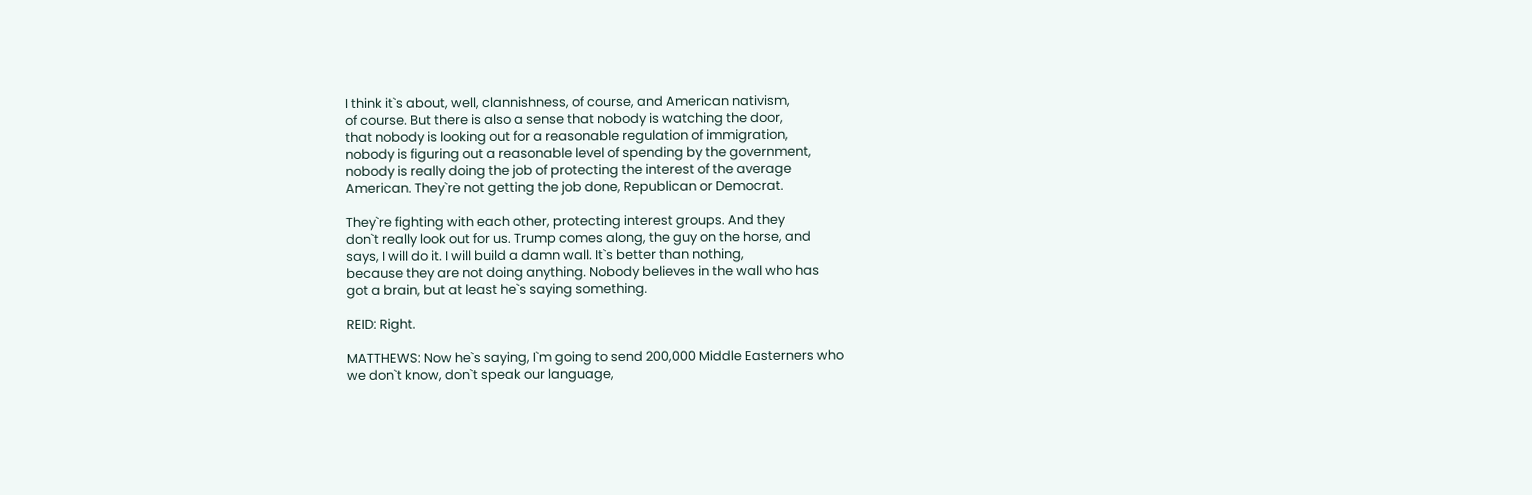I think it`s about, well, clannishness, of course, and American nativism,
of course. But there is also a sense that nobody is watching the door,
that nobody is looking out for a reasonable regulation of immigration,
nobody is figuring out a reasonable level of spending by the government,
nobody is really doing the job of protecting the interest of the average
American. They`re not getting the job done, Republican or Democrat.

They`re fighting with each other, protecting interest groups. And they
don`t really look out for us. Trump comes along, the guy on the horse, and
says, I will do it. I will build a damn wall. It`s better than nothing,
because they are not doing anything. Nobody believes in the wall who has
got a brain, but at least he`s saying something.

REID: Right.

MATTHEWS: Now he`s saying, I`m going to send 200,000 Middle Easterners who
we don`t know, don`t speak our language,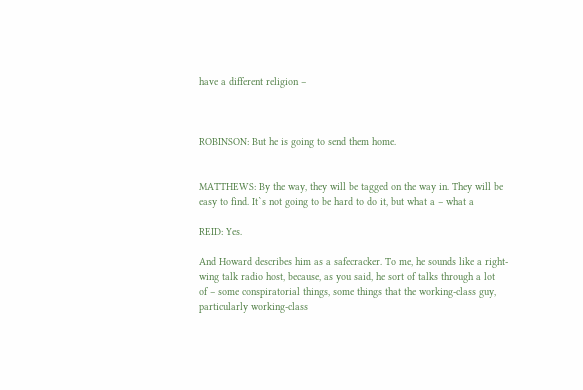have a different religion –



ROBINSON: But he is going to send them home.


MATTHEWS: By the way, they will be tagged on the way in. They will be
easy to find. It`s not going to be hard to do it, but what a – what a

REID: Yes.

And Howard describes him as a safecracker. To me, he sounds like a right-
wing talk radio host, because, as you said, he sort of talks through a lot
of – some conspiratorial things, some things that the working-class guy,
particularly working-class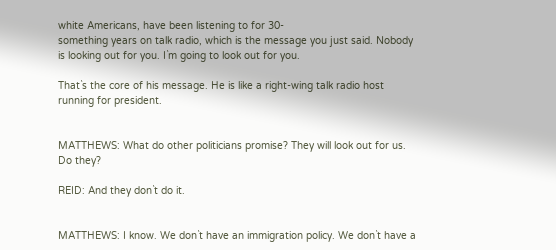white Americans, have been listening to for 30-
something years on talk radio, which is the message you just said. Nobody
is looking out for you. I`m going to look out for you.

That`s the core of his message. He is like a right-wing talk radio host
running for president.


MATTHEWS: What do other politicians promise? They will look out for us.
Do they?

REID: And they don`t do it.


MATTHEWS: I know. We don`t have an immigration policy. We don`t have a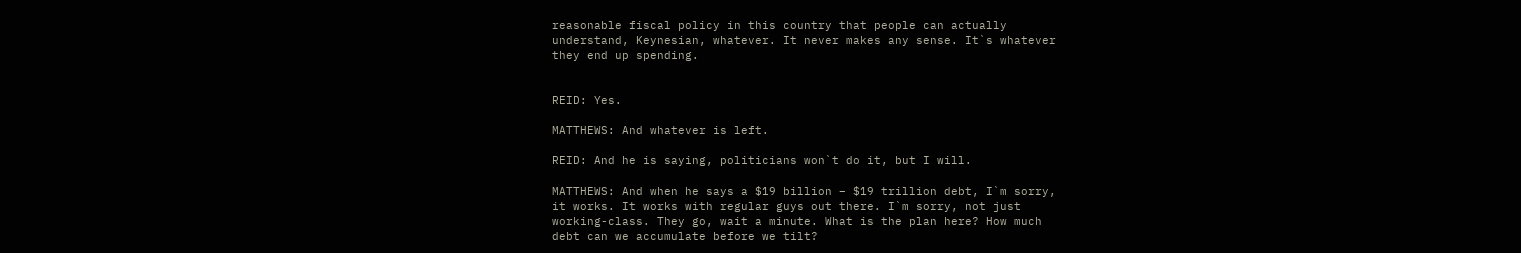reasonable fiscal policy in this country that people can actually
understand, Keynesian, whatever. It never makes any sense. It`s whatever
they end up spending.


REID: Yes.

MATTHEWS: And whatever is left.

REID: And he is saying, politicians won`t do it, but I will.

MATTHEWS: And when he says a $19 billion – $19 trillion debt, I`m sorry,
it works. It works with regular guys out there. I`m sorry, not just
working-class. They go, wait a minute. What is the plan here? How much
debt can we accumulate before we tilt?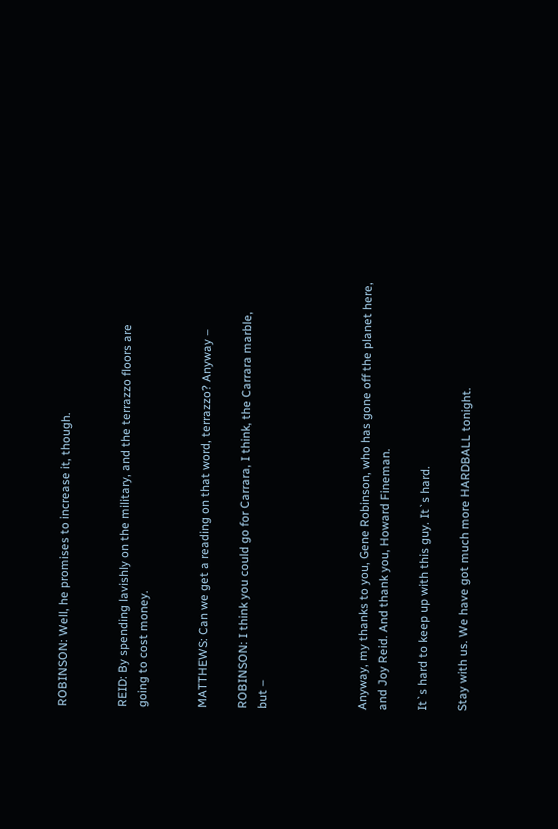ROBINSON: Well, he promises to increase it, though.


REID: By spending lavishly on the military, and the terrazzo floors are
going to cost money.


MATTHEWS: Can we get a reading on that word, terrazzo? Anyway –

ROBINSON: I think you could go for Carrara, I think, the Carrara marble,
but –




Anyway, my thanks to you, Gene Robinson, who has gone off the planet here,
and Joy Reid. And thank you, Howard Fineman.

It`s hard to keep up with this guy. It`s hard.

Stay with us. We have got much more HARDBALL tonight.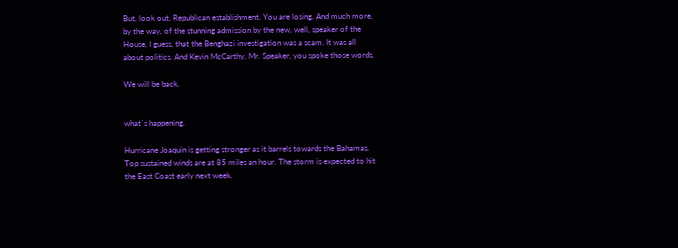But, look out, Republican establishment. You are losing. And much more,
by the way, of the stunning admission by the new, well, speaker of the
House, I guess, that the Benghazi investigation was a scam. It was all
about politics. And Kevin McCarthy, Mr. Speaker, you spoke those words.

We will be back.


what`s happening.

Hurricane Joaquin is getting stronger as it barrels towards the Bahamas.
Top sustained winds are at 85 miles an hour. The storm is expected to hit
the East Coast early next week.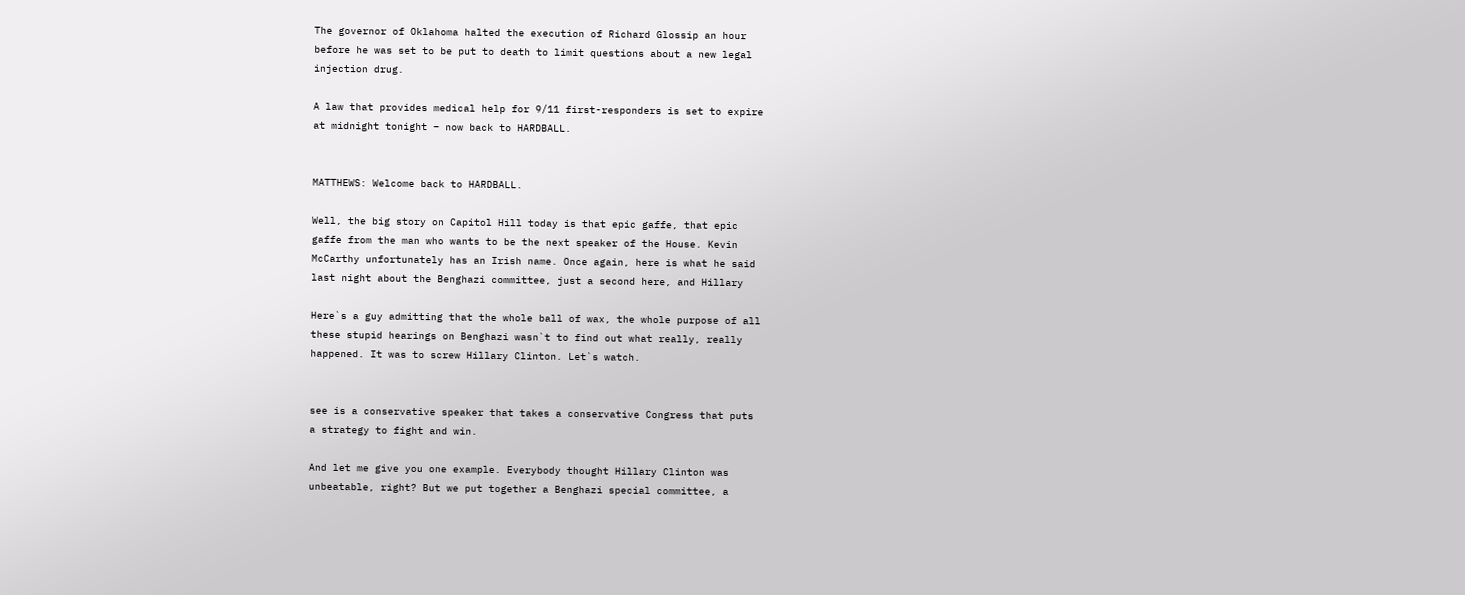The governor of Oklahoma halted the execution of Richard Glossip an hour
before he was set to be put to death to limit questions about a new legal
injection drug.

A law that provides medical help for 9/11 first-responders is set to expire
at midnight tonight – now back to HARDBALL.


MATTHEWS: Welcome back to HARDBALL.

Well, the big story on Capitol Hill today is that epic gaffe, that epic
gaffe from the man who wants to be the next speaker of the House. Kevin
McCarthy unfortunately has an Irish name. Once again, here is what he said
last night about the Benghazi committee, just a second here, and Hillary

Here`s a guy admitting that the whole ball of wax, the whole purpose of all
these stupid hearings on Benghazi wasn`t to find out what really, really
happened. It was to screw Hillary Clinton. Let`s watch.


see is a conservative speaker that takes a conservative Congress that puts
a strategy to fight and win.

And let me give you one example. Everybody thought Hillary Clinton was
unbeatable, right? But we put together a Benghazi special committee, a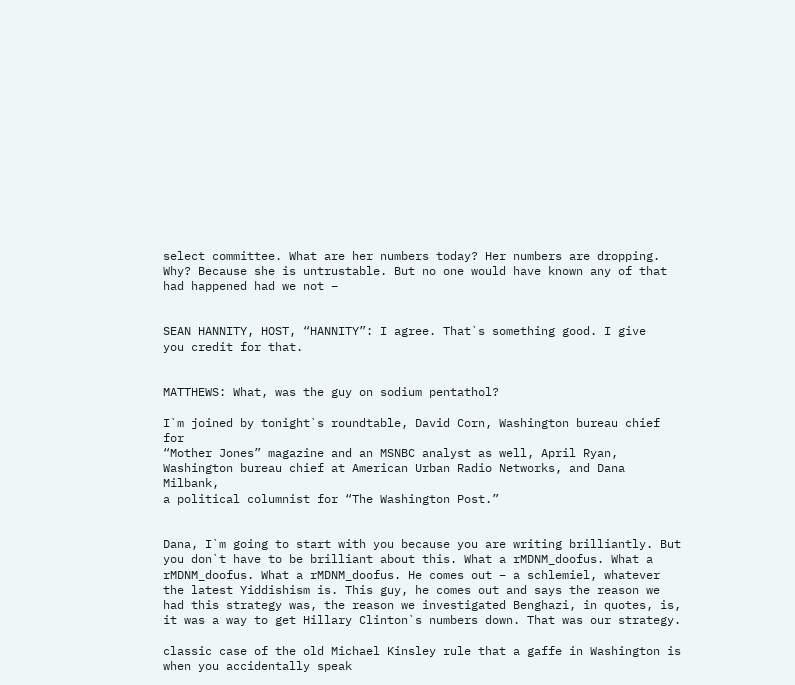select committee. What are her numbers today? Her numbers are dropping.
Why? Because she is untrustable. But no one would have known any of that
had happened had we not –


SEAN HANNITY, HOST, “HANNITY”: I agree. That`s something good. I give
you credit for that.


MATTHEWS: What, was the guy on sodium pentathol?

I`m joined by tonight`s roundtable, David Corn, Washington bureau chief for
“Mother Jones” magazine and an MSNBC analyst as well, April Ryan,
Washington bureau chief at American Urban Radio Networks, and Dana Milbank,
a political columnist for “The Washington Post.”


Dana, I`m going to start with you because you are writing brilliantly. But
you don`t have to be brilliant about this. What a rMDNM_doofus. What a
rMDNM_doofus. What a rMDNM_doofus. He comes out – a schlemiel, whatever
the latest Yiddishism is. This guy, he comes out and says the reason we
had this strategy was, the reason we investigated Benghazi, in quotes, is,
it was a way to get Hillary Clinton`s numbers down. That was our strategy.

classic case of the old Michael Kinsley rule that a gaffe in Washington is
when you accidentally speak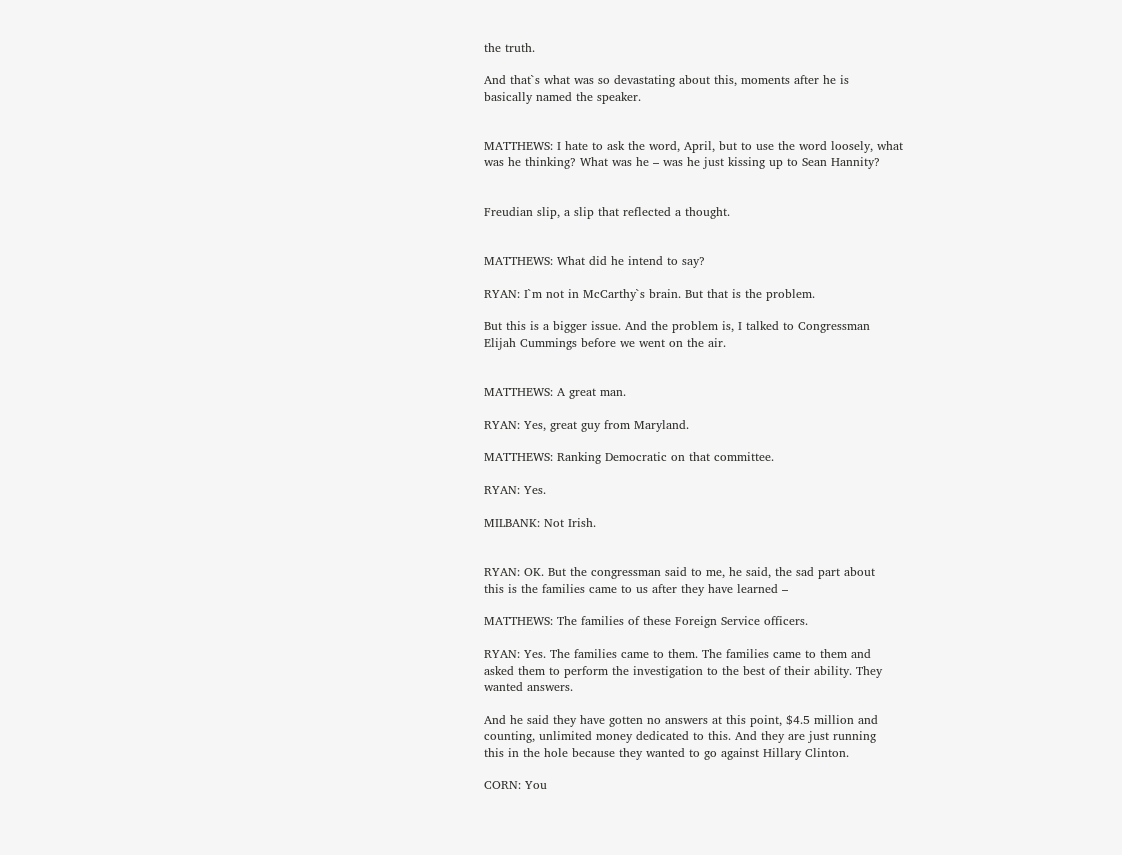the truth.

And that`s what was so devastating about this, moments after he is
basically named the speaker.


MATTHEWS: I hate to ask the word, April, but to use the word loosely, what
was he thinking? What was he – was he just kissing up to Sean Hannity?


Freudian slip, a slip that reflected a thought.


MATTHEWS: What did he intend to say?

RYAN: I`m not in McCarthy`s brain. But that is the problem.

But this is a bigger issue. And the problem is, I talked to Congressman
Elijah Cummings before we went on the air.


MATTHEWS: A great man.

RYAN: Yes, great guy from Maryland.

MATTHEWS: Ranking Democratic on that committee.

RYAN: Yes.

MILBANK: Not Irish.


RYAN: OK. But the congressman said to me, he said, the sad part about
this is the families came to us after they have learned –

MATTHEWS: The families of these Foreign Service officers.

RYAN: Yes. The families came to them. The families came to them and
asked them to perform the investigation to the best of their ability. They
wanted answers.

And he said they have gotten no answers at this point, $4.5 million and
counting, unlimited money dedicated to this. And they are just running
this in the hole because they wanted to go against Hillary Clinton.

CORN: You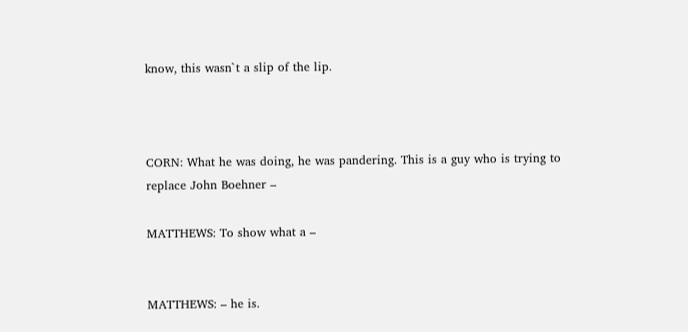know, this wasn`t a slip of the lip.



CORN: What he was doing, he was pandering. This is a guy who is trying to
replace John Boehner –

MATTHEWS: To show what a –


MATTHEWS: – he is.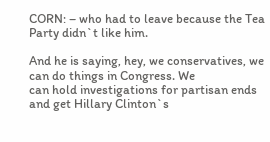CORN: – who had to leave because the Tea Party didn`t like him.

And he is saying, hey, we conservatives, we can do things in Congress. We
can hold investigations for partisan ends and get Hillary Clinton`s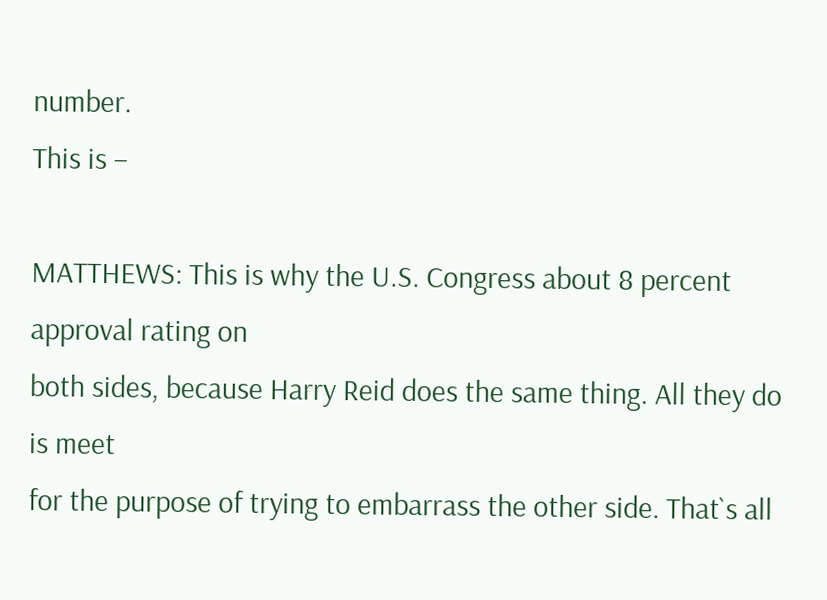number.
This is –

MATTHEWS: This is why the U.S. Congress about 8 percent approval rating on
both sides, because Harry Reid does the same thing. All they do is meet
for the purpose of trying to embarrass the other side. That`s all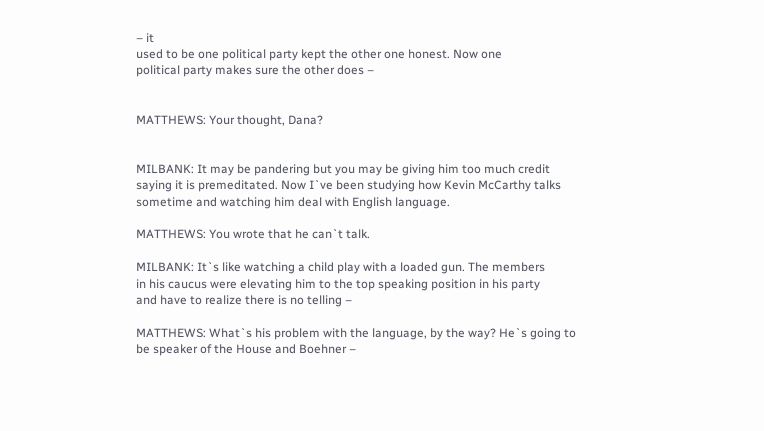– it
used to be one political party kept the other one honest. Now one
political party makes sure the other does –


MATTHEWS: Your thought, Dana?


MILBANK: It may be pandering but you may be giving him too much credit
saying it is premeditated. Now I`ve been studying how Kevin McCarthy talks
sometime and watching him deal with English language.

MATTHEWS: You wrote that he can`t talk.

MILBANK: It`s like watching a child play with a loaded gun. The members
in his caucus were elevating him to the top speaking position in his party
and have to realize there is no telling –

MATTHEWS: What`s his problem with the language, by the way? He`s going to
be speaker of the House and Boehner –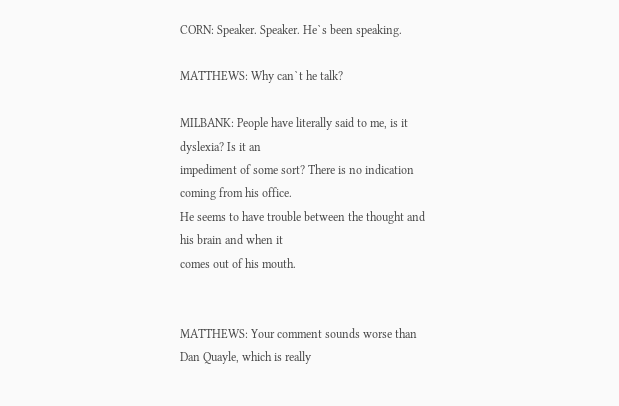CORN: Speaker. Speaker. He`s been speaking.

MATTHEWS: Why can`t he talk?

MILBANK: People have literally said to me, is it dyslexia? Is it an
impediment of some sort? There is no indication coming from his office.
He seems to have trouble between the thought and his brain and when it
comes out of his mouth.


MATTHEWS: Your comment sounds worse than Dan Quayle, which is really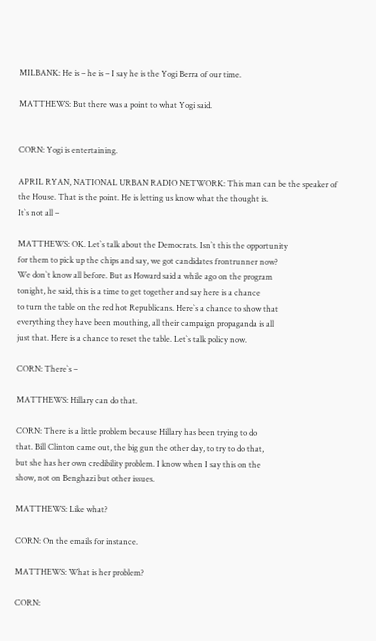MILBANK: He is – he is – I say he is the Yogi Berra of our time.

MATTHEWS: But there was a point to what Yogi said.


CORN: Yogi is entertaining.

APRIL RYAN, NATIONAL URBAN RADIO NETWORK: This man can be the speaker of
the House. That is the point. He is letting us know what the thought is.
It`s not all –

MATTHEWS: OK. Let`s talk about the Democrats. Isn`t this the opportunity
for them to pick up the chips and say, we got candidates frontrunner now?
We don`t know all before. But as Howard said a while ago on the program
tonight, he said, this is a time to get together and say here is a chance
to turn the table on the red hot Republicans. Here`s a chance to show that
everything they have been mouthing, all their campaign propaganda is all
just that. Here is a chance to reset the table. Let`s talk policy now.

CORN: There`s –

MATTHEWS: Hillary can do that.

CORN: There is a little problem because Hillary has been trying to do
that. Bill Clinton came out, the big gun the other day, to try to do that,
but she has her own credibility problem. I know when I say this on the
show, not on Benghazi but other issues.

MATTHEWS: Like what?

CORN: On the emails for instance.

MATTHEWS: What is her problem?

CORN: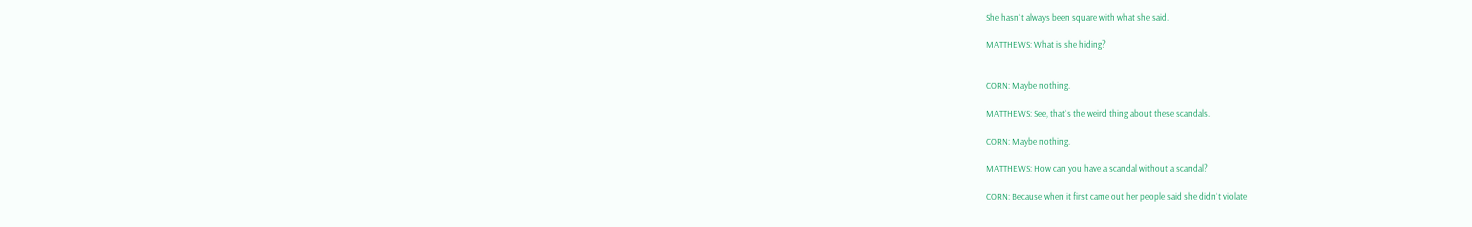She hasn`t always been square with what she said.

MATTHEWS: What is she hiding?


CORN: Maybe nothing.

MATTHEWS: See, that`s the weird thing about these scandals.

CORN: Maybe nothing.

MATTHEWS: How can you have a scandal without a scandal?

CORN: Because when it first came out her people said she didn`t violate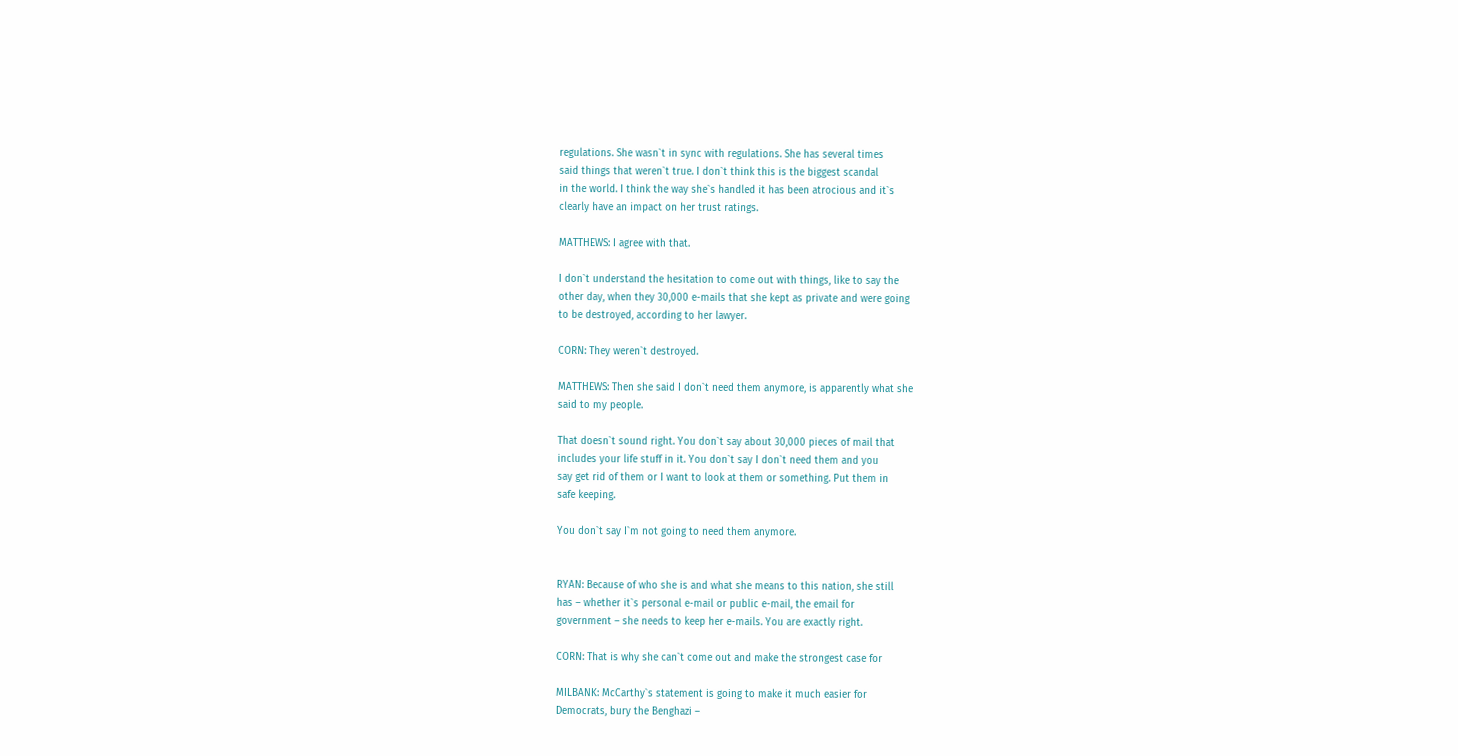regulations. She wasn`t in sync with regulations. She has several times
said things that weren`t true. I don`t think this is the biggest scandal
in the world. I think the way she`s handled it has been atrocious and it`s
clearly have an impact on her trust ratings.

MATTHEWS: I agree with that.

I don`t understand the hesitation to come out with things, like to say the
other day, when they 30,000 e-mails that she kept as private and were going
to be destroyed, according to her lawyer.

CORN: They weren`t destroyed.

MATTHEWS: Then she said I don`t need them anymore, is apparently what she
said to my people.

That doesn`t sound right. You don`t say about 30,000 pieces of mail that
includes your life stuff in it. You don`t say I don`t need them and you
say get rid of them or I want to look at them or something. Put them in
safe keeping.

You don`t say I`m not going to need them anymore.


RYAN: Because of who she is and what she means to this nation, she still
has – whether it`s personal e-mail or public e-mail, the email for
government – she needs to keep her e-mails. You are exactly right.

CORN: That is why she can`t come out and make the strongest case for

MILBANK: McCarthy`s statement is going to make it much easier for
Democrats, bury the Benghazi –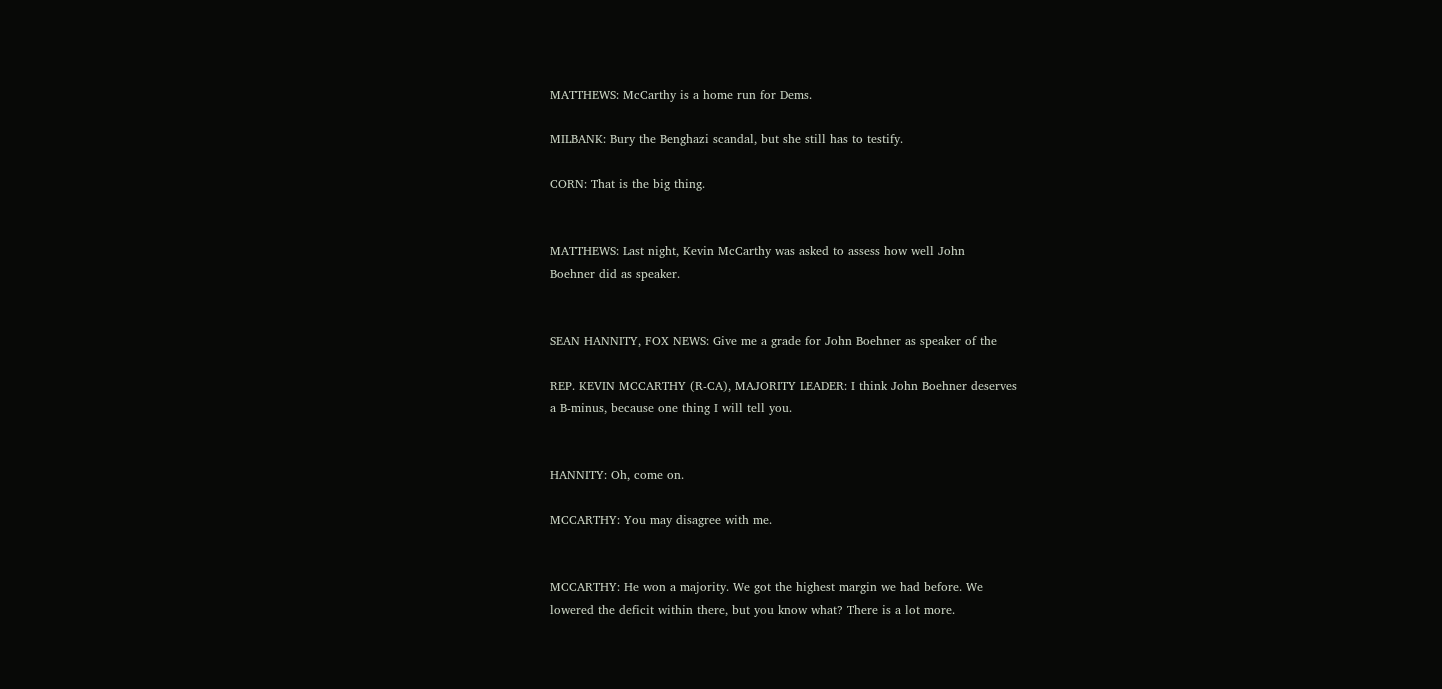MATTHEWS: McCarthy is a home run for Dems.

MILBANK: Bury the Benghazi scandal, but she still has to testify.

CORN: That is the big thing.


MATTHEWS: Last night, Kevin McCarthy was asked to assess how well John
Boehner did as speaker.


SEAN HANNITY, FOX NEWS: Give me a grade for John Boehner as speaker of the

REP. KEVIN MCCARTHY (R-CA), MAJORITY LEADER: I think John Boehner deserves
a B-minus, because one thing I will tell you.


HANNITY: Oh, come on.

MCCARTHY: You may disagree with me.


MCCARTHY: He won a majority. We got the highest margin we had before. We
lowered the deficit within there, but you know what? There is a lot more.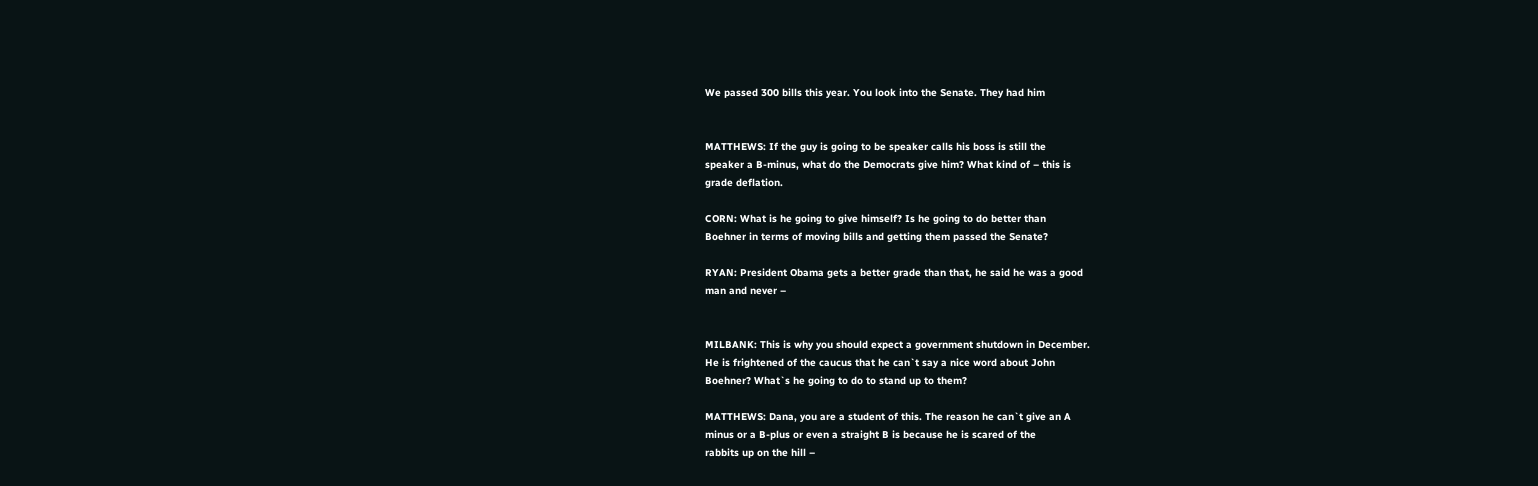We passed 300 bills this year. You look into the Senate. They had him


MATTHEWS: If the guy is going to be speaker calls his boss is still the
speaker a B-minus, what do the Democrats give him? What kind of – this is
grade deflation.

CORN: What is he going to give himself? Is he going to do better than
Boehner in terms of moving bills and getting them passed the Senate?

RYAN: President Obama gets a better grade than that, he said he was a good
man and never –


MILBANK: This is why you should expect a government shutdown in December.
He is frightened of the caucus that he can`t say a nice word about John
Boehner? What`s he going to do to stand up to them?

MATTHEWS: Dana, you are a student of this. The reason he can`t give an A
minus or a B-plus or even a straight B is because he is scared of the
rabbits up on the hill –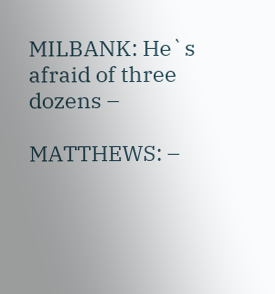MILBANK: He`s afraid of three dozens –

MATTHEWS: –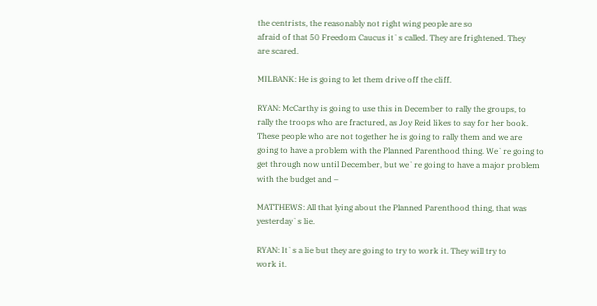the centrists, the reasonably not right wing people are so
afraid of that 50 Freedom Caucus it`s called. They are frightened. They
are scared.

MILBANK: He is going to let them drive off the cliff.

RYAN: McCarthy is going to use this in December to rally the groups, to
rally the troops who are fractured, as Joy Reid likes to say for her book.
These people who are not together he is going to rally them and we are
going to have a problem with the Planned Parenthood thing. We`re going to
get through now until December, but we`re going to have a major problem
with the budget and –

MATTHEWS: All that lying about the Planned Parenthood thing, that was
yesterday`s lie.

RYAN: It`s a lie but they are going to try to work it. They will try to
work it.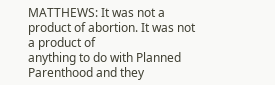MATTHEWS: It was not a product of abortion. It was not a product of
anything to do with Planned Parenthood and they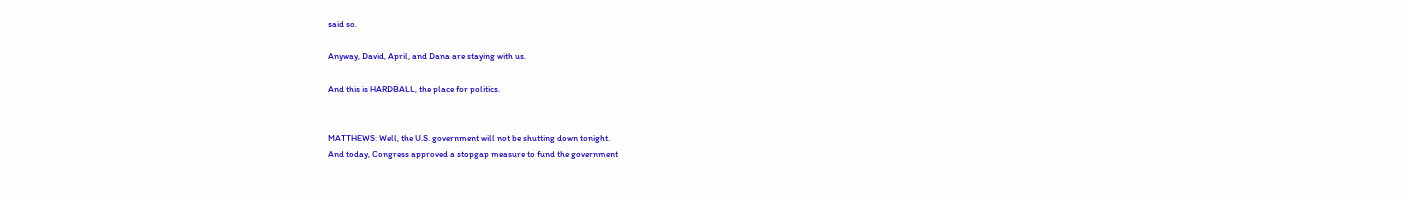said so.

Anyway, David, April, and Dana are staying with us.

And this is HARDBALL, the place for politics.


MATTHEWS: Well, the U.S. government will not be shutting down tonight.
And today, Congress approved a stopgap measure to fund the government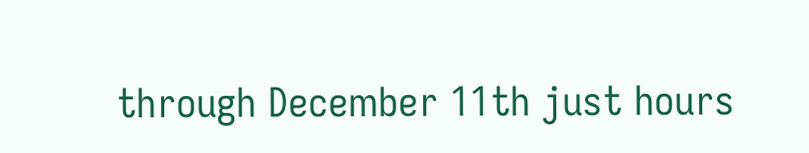through December 11th just hours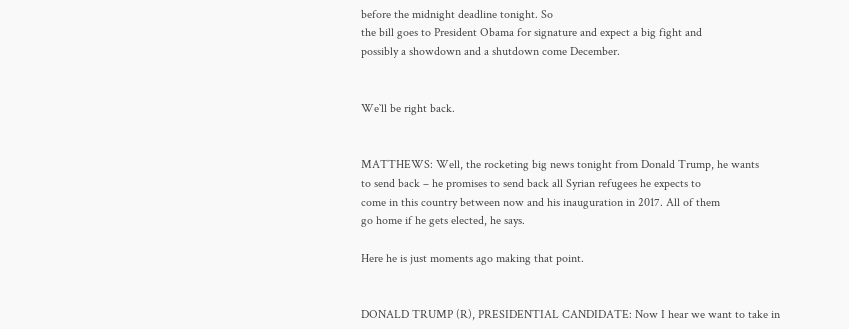before the midnight deadline tonight. So
the bill goes to President Obama for signature and expect a big fight and
possibly a showdown and a shutdown come December.


We`ll be right back.


MATTHEWS: Well, the rocketing big news tonight from Donald Trump, he wants
to send back – he promises to send back all Syrian refugees he expects to
come in this country between now and his inauguration in 2017. All of them
go home if he gets elected, he says.

Here he is just moments ago making that point.


DONALD TRUMP (R), PRESIDENTIAL CANDIDATE: Now I hear we want to take in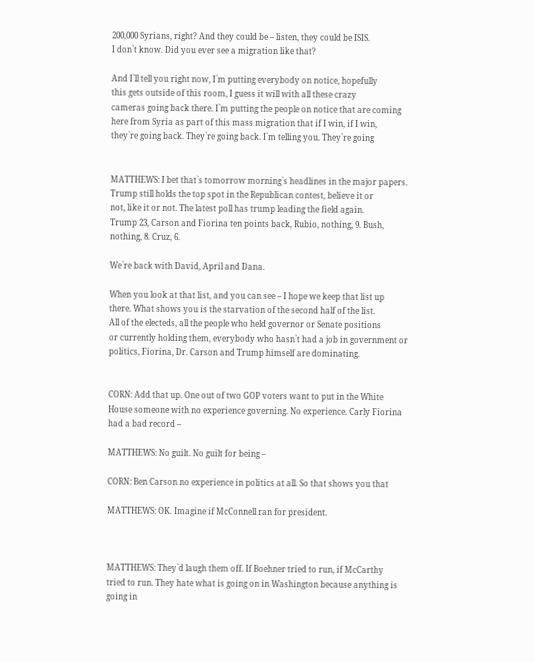200,000 Syrians, right? And they could be – listen, they could be ISIS.
I don`t know. Did you ever see a migration like that?

And I`ll tell you right now, I`m putting everybody on notice, hopefully
this gets outside of this room, I guess it will with all these crazy
cameras going back there. I`m putting the people on notice that are coming
here from Syria as part of this mass migration that if I win, if I win,
they`re going back. They`re going back. I`m telling you. They`re going


MATTHEWS: I bet that`s tomorrow morning`s headlines in the major papers.
Trump still holds the top spot in the Republican contest, believe it or
not, like it or not. The latest poll has trump leading the field again.
Trump 23, Carson and Fiorina ten points back, Rubio, nothing, 9. Bush,
nothing, 8. Cruz, 6.

We`re back with David, April and Dana.

When you look at that list, and you can see – I hope we keep that list up
there. What shows you is the starvation of the second half of the list.
All of the electeds, all the people who held governor or Senate positions
or currently holding them, everybody who hasn`t had a job in government or
politics, Fiorina, Dr. Carson and Trump himself are dominating.


CORN: Add that up. One out of two GOP voters want to put in the White
House someone with no experience governing. No experience. Carly Fiorina
had a bad record –

MATTHEWS: No guilt. No guilt for being –

CORN: Ben Carson no experience in politics at all. So that shows you that

MATTHEWS: OK. Imagine if McConnell ran for president.



MATTHEWS: They`d laugh them off. If Boehner tried to run, if McCarthy
tried to run. They hate what is going on in Washington because anything is
going in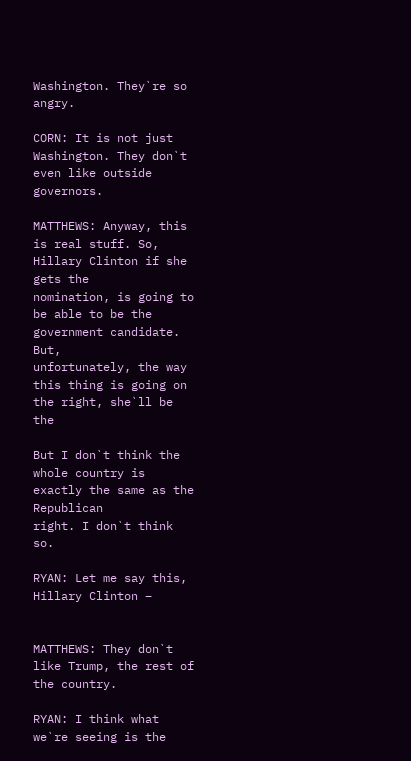Washington. They`re so angry.

CORN: It is not just Washington. They don`t even like outside governors.

MATTHEWS: Anyway, this is real stuff. So, Hillary Clinton if she gets the
nomination, is going to be able to be the government candidate. But,
unfortunately, the way this thing is going on the right, she`ll be the

But I don`t think the whole country is exactly the same as the Republican
right. I don`t think so.

RYAN: Let me say this, Hillary Clinton –


MATTHEWS: They don`t like Trump, the rest of the country.

RYAN: I think what we`re seeing is the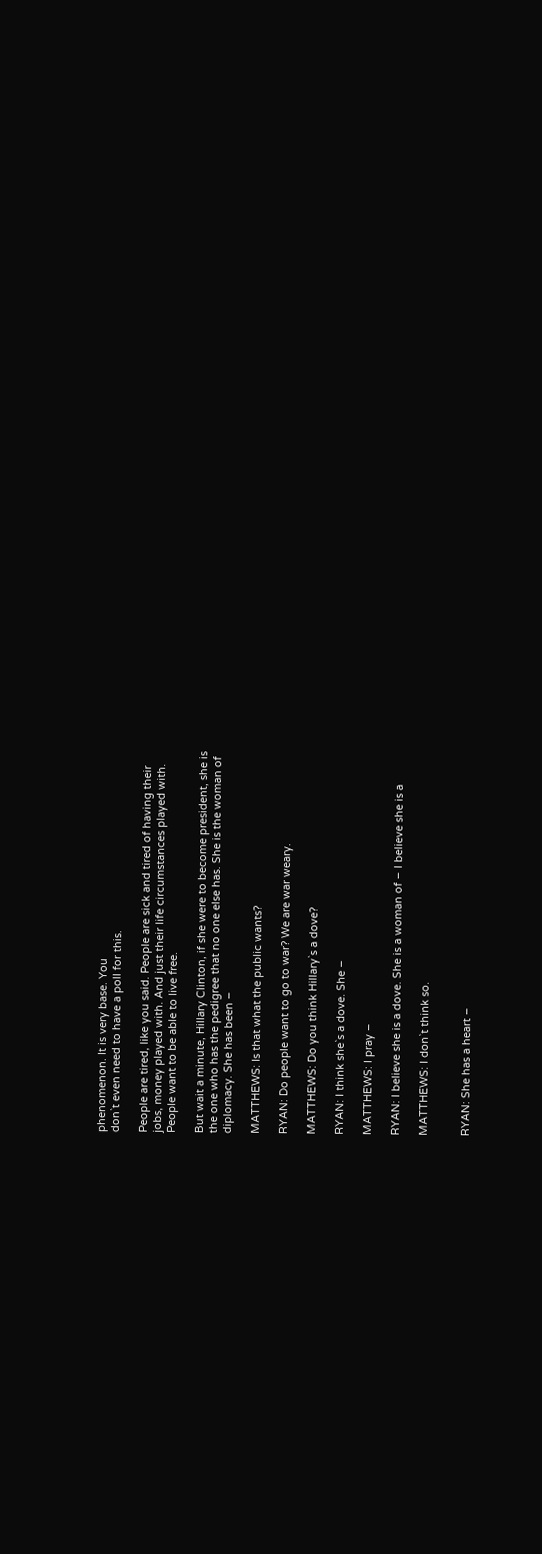phenomenon. It is very base. You
don`t even need to have a poll for this.

People are tired, like you said. People are sick and tired of having their
jobs, money played with. And just their life circumstances played with.
People want to be able to live free.

But wait a minute, Hillary Clinton, if she were to become president, she is
the one who has the pedigree that no one else has. She is the woman of
diplomacy. She has been –

MATTHEWS: Is that what the public wants?

RYAN: Do people want to go to war? We are war weary.

MATTHEWS: Do you think Hillary`s a dove?

RYAN: I think she`s a dove. She –

MATTHEWS: I pray –

RYAN: I believe she is a dove. She is a woman of – I believe she is a

MATTHEWS: I don`t think so.


RYAN: She has a heart –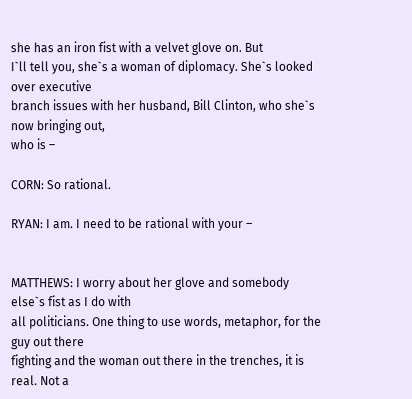she has an iron fist with a velvet glove on. But
I`ll tell you, she`s a woman of diplomacy. She`s looked over executive
branch issues with her husband, Bill Clinton, who she`s now bringing out,
who is –

CORN: So rational.

RYAN: I am. I need to be rational with your –


MATTHEWS: I worry about her glove and somebody else`s fist as I do with
all politicians. One thing to use words, metaphor, for the guy out there
fighting and the woman out there in the trenches, it is real. Not a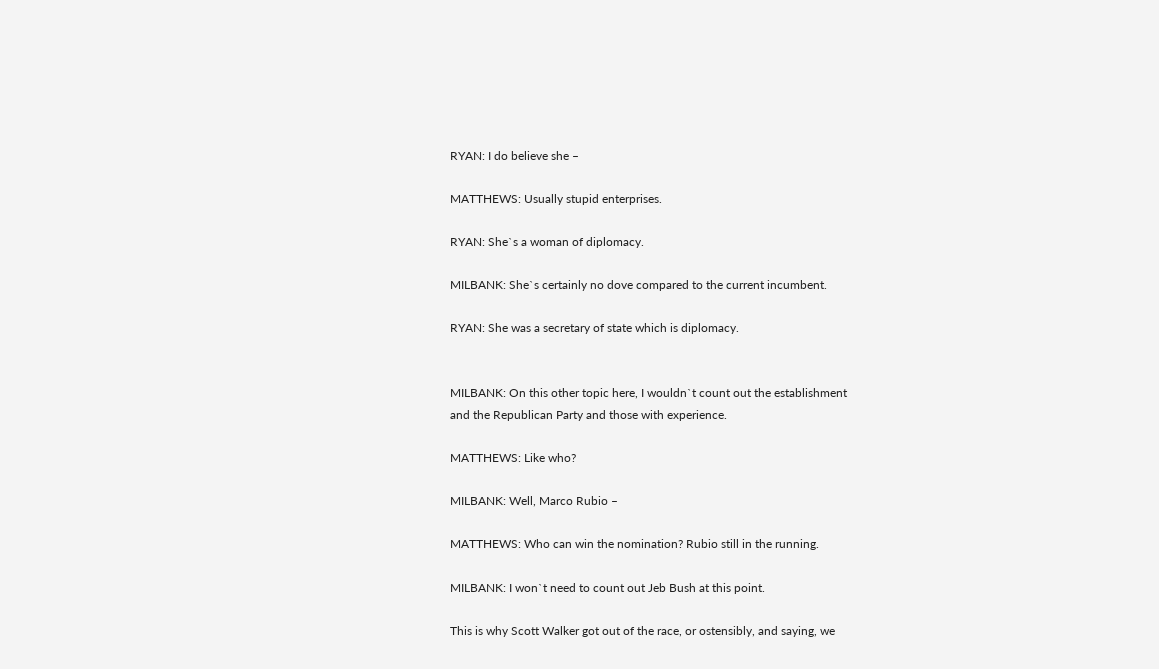RYAN: I do believe she –

MATTHEWS: Usually stupid enterprises.

RYAN: She`s a woman of diplomacy.

MILBANK: She`s certainly no dove compared to the current incumbent.

RYAN: She was a secretary of state which is diplomacy.


MILBANK: On this other topic here, I wouldn`t count out the establishment
and the Republican Party and those with experience.

MATTHEWS: Like who?

MILBANK: Well, Marco Rubio –

MATTHEWS: Who can win the nomination? Rubio still in the running.

MILBANK: I won`t need to count out Jeb Bush at this point.

This is why Scott Walker got out of the race, or ostensibly, and saying, we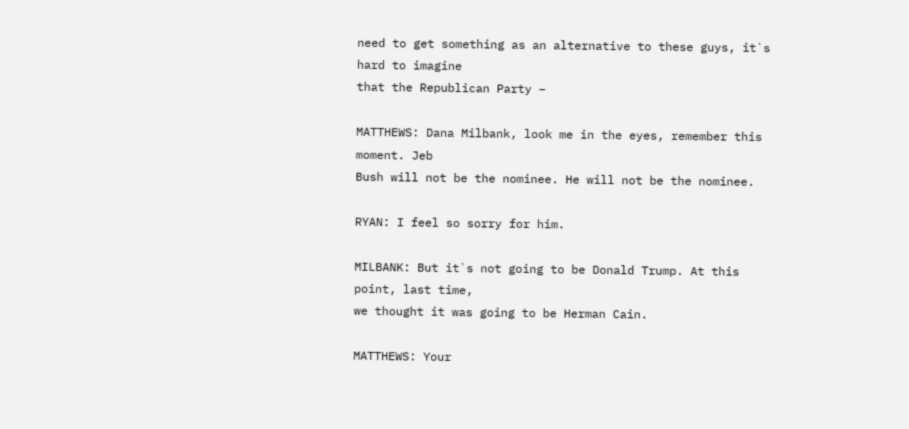need to get something as an alternative to these guys, it`s hard to imagine
that the Republican Party –

MATTHEWS: Dana Milbank, look me in the eyes, remember this moment. Jeb
Bush will not be the nominee. He will not be the nominee.

RYAN: I feel so sorry for him.

MILBANK: But it`s not going to be Donald Trump. At this point, last time,
we thought it was going to be Herman Cain.

MATTHEWS: Your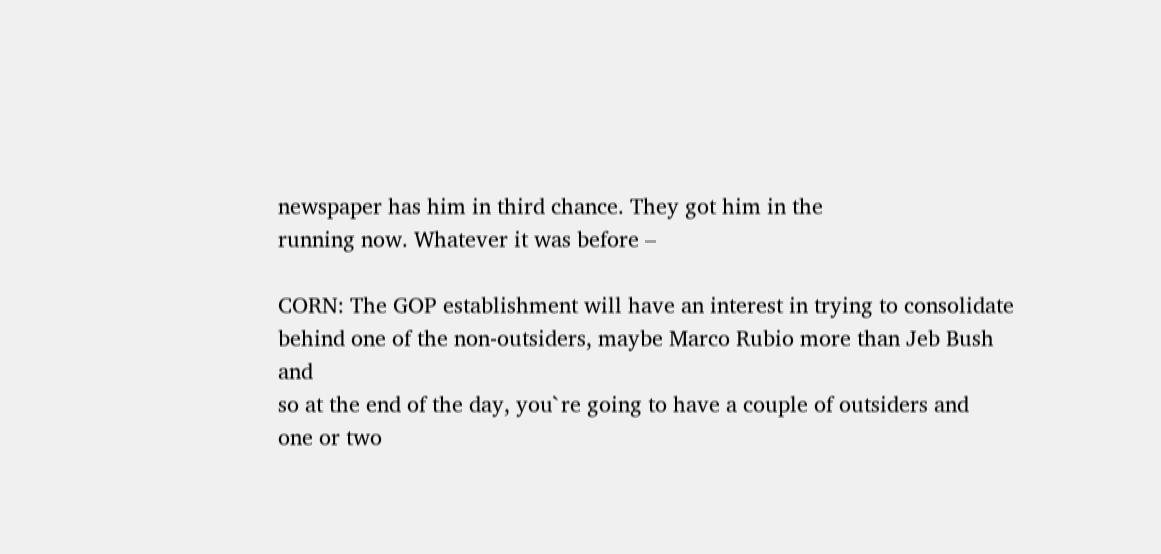newspaper has him in third chance. They got him in the
running now. Whatever it was before –

CORN: The GOP establishment will have an interest in trying to consolidate
behind one of the non-outsiders, maybe Marco Rubio more than Jeb Bush and
so at the end of the day, you`re going to have a couple of outsiders and
one or two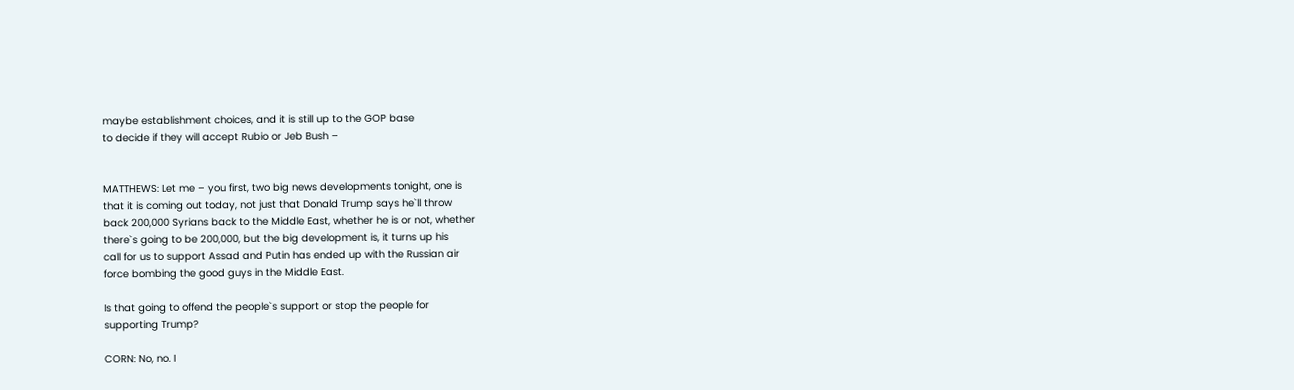maybe establishment choices, and it is still up to the GOP base
to decide if they will accept Rubio or Jeb Bush –


MATTHEWS: Let me – you first, two big news developments tonight, one is
that it is coming out today, not just that Donald Trump says he`ll throw
back 200,000 Syrians back to the Middle East, whether he is or not, whether
there`s going to be 200,000, but the big development is, it turns up his
call for us to support Assad and Putin has ended up with the Russian air
force bombing the good guys in the Middle East.

Is that going to offend the people`s support or stop the people for
supporting Trump?

CORN: No, no. I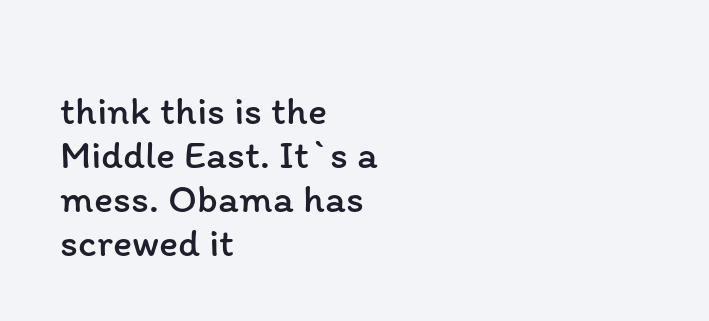think this is the Middle East. It`s a mess. Obama has
screwed it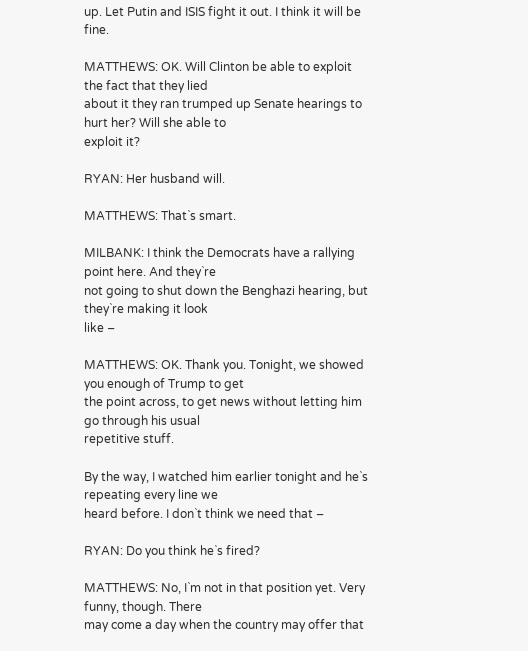up. Let Putin and ISIS fight it out. I think it will be fine.

MATTHEWS: OK. Will Clinton be able to exploit the fact that they lied
about it they ran trumped up Senate hearings to hurt her? Will she able to
exploit it?

RYAN: Her husband will.

MATTHEWS: That`s smart.

MILBANK: I think the Democrats have a rallying point here. And they`re
not going to shut down the Benghazi hearing, but they`re making it look
like –

MATTHEWS: OK. Thank you. Tonight, we showed you enough of Trump to get
the point across, to get news without letting him go through his usual
repetitive stuff.

By the way, I watched him earlier tonight and he`s repeating every line we
heard before. I don`t think we need that –

RYAN: Do you think he`s fired?

MATTHEWS: No, I`m not in that position yet. Very funny, though. There
may come a day when the country may offer that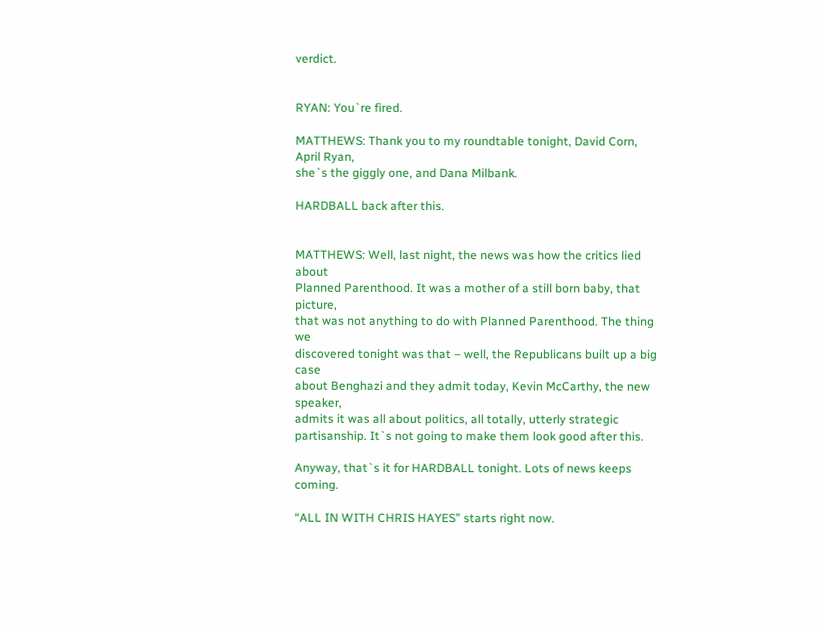verdict.


RYAN: You`re fired.

MATTHEWS: Thank you to my roundtable tonight, David Corn, April Ryan,
she`s the giggly one, and Dana Milbank.

HARDBALL back after this.


MATTHEWS: Well, last night, the news was how the critics lied about
Planned Parenthood. It was a mother of a still born baby, that picture,
that was not anything to do with Planned Parenthood. The thing we
discovered tonight was that – well, the Republicans built up a big case
about Benghazi and they admit today, Kevin McCarthy, the new speaker,
admits it was all about politics, all totally, utterly strategic
partisanship. It`s not going to make them look good after this.

Anyway, that`s it for HARDBALL tonight. Lots of news keeps coming.

“ALL IN WITH CHRIS HAYES” starts right now.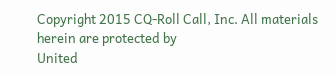Copyright 2015 CQ-Roll Call, Inc. All materials herein are protected by
United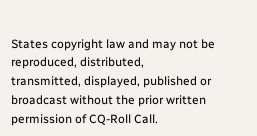States copyright law and may not be reproduced, distributed,
transmitted, displayed, published or broadcast without the prior written
permission of CQ-Roll Call.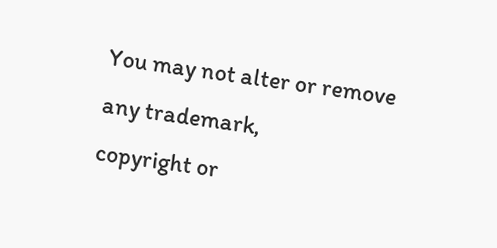You may not alter or remove any trademark,
copyright or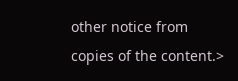other notice from copies of the content.>